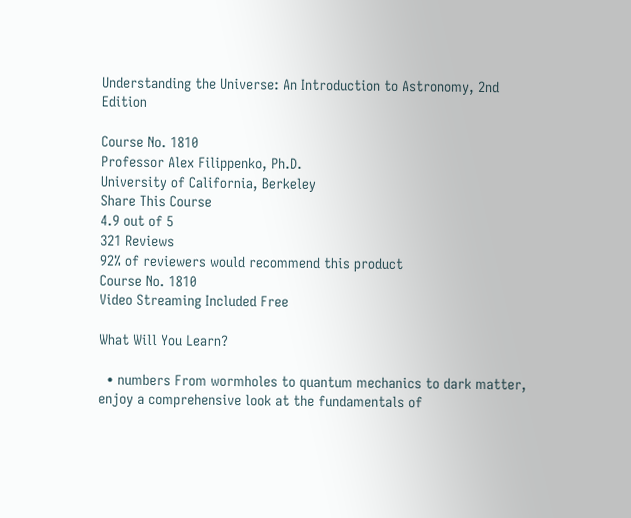Understanding the Universe: An Introduction to Astronomy, 2nd Edition

Course No. 1810
Professor Alex Filippenko, Ph.D.
University of California, Berkeley
Share This Course
4.9 out of 5
321 Reviews
92% of reviewers would recommend this product
Course No. 1810
Video Streaming Included Free

What Will You Learn?

  • numbers From wormholes to quantum mechanics to dark matter, enjoy a comprehensive look at the fundamentals of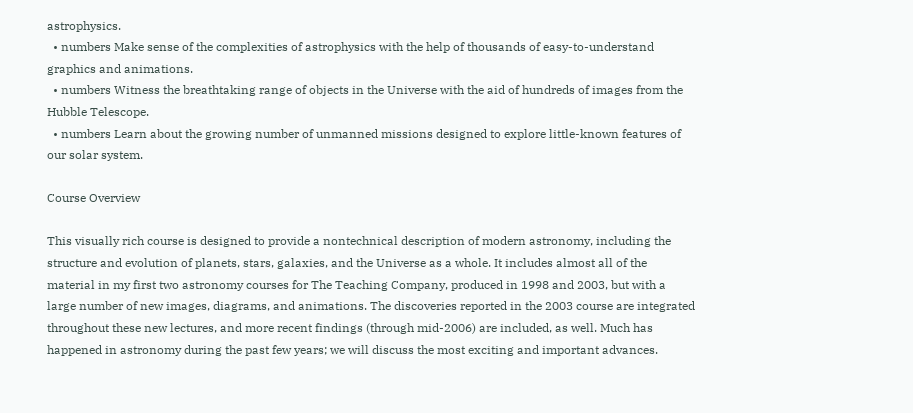astrophysics.
  • numbers Make sense of the complexities of astrophysics with the help of thousands of easy-to-understand graphics and animations.
  • numbers Witness the breathtaking range of objects in the Universe with the aid of hundreds of images from the Hubble Telescope.
  • numbers Learn about the growing number of unmanned missions designed to explore little-known features of our solar system.

Course Overview

This visually rich course is designed to provide a nontechnical description of modern astronomy, including the structure and evolution of planets, stars, galaxies, and the Universe as a whole. It includes almost all of the material in my first two astronomy courses for The Teaching Company, produced in 1998 and 2003, but with a large number of new images, diagrams, and animations. The discoveries reported in the 2003 course are integrated throughout these new lectures, and more recent findings (through mid-2006) are included, as well. Much has happened in astronomy during the past few years; we will discuss the most exciting and important advances.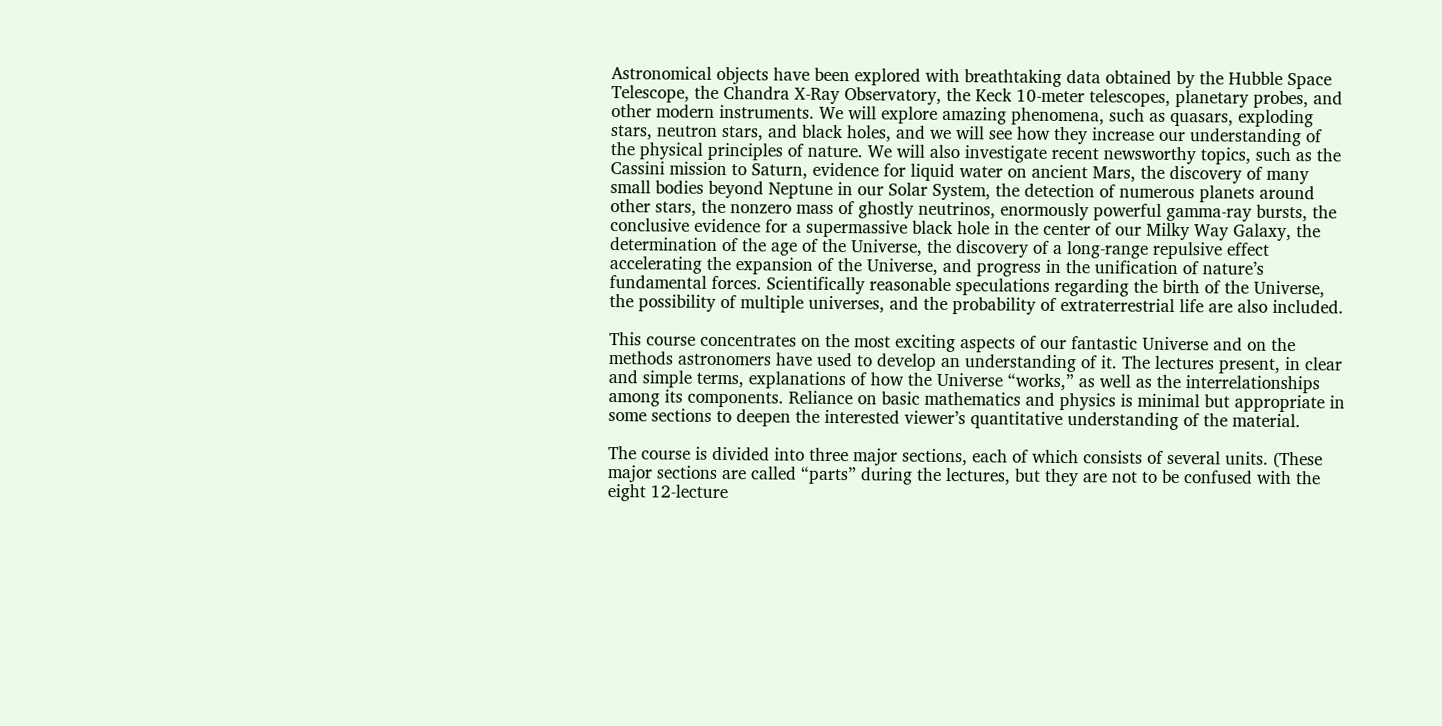Astronomical objects have been explored with breathtaking data obtained by the Hubble Space Telescope, the Chandra X-Ray Observatory, the Keck 10-meter telescopes, planetary probes, and other modern instruments. We will explore amazing phenomena, such as quasars, exploding stars, neutron stars, and black holes, and we will see how they increase our understanding of the physical principles of nature. We will also investigate recent newsworthy topics, such as the Cassini mission to Saturn, evidence for liquid water on ancient Mars, the discovery of many small bodies beyond Neptune in our Solar System, the detection of numerous planets around other stars, the nonzero mass of ghostly neutrinos, enormously powerful gamma-ray bursts, the conclusive evidence for a supermassive black hole in the center of our Milky Way Galaxy, the determination of the age of the Universe, the discovery of a long-range repulsive effect accelerating the expansion of the Universe, and progress in the unification of nature’s fundamental forces. Scientifically reasonable speculations regarding the birth of the Universe, the possibility of multiple universes, and the probability of extraterrestrial life are also included.

This course concentrates on the most exciting aspects of our fantastic Universe and on the methods astronomers have used to develop an understanding of it. The lectures present, in clear and simple terms, explanations of how the Universe “works,” as well as the interrelationships among its components. Reliance on basic mathematics and physics is minimal but appropriate in some sections to deepen the interested viewer’s quantitative understanding of the material.

The course is divided into three major sections, each of which consists of several units. (These major sections are called “parts” during the lectures, but they are not to be confused with the eight 12-lecture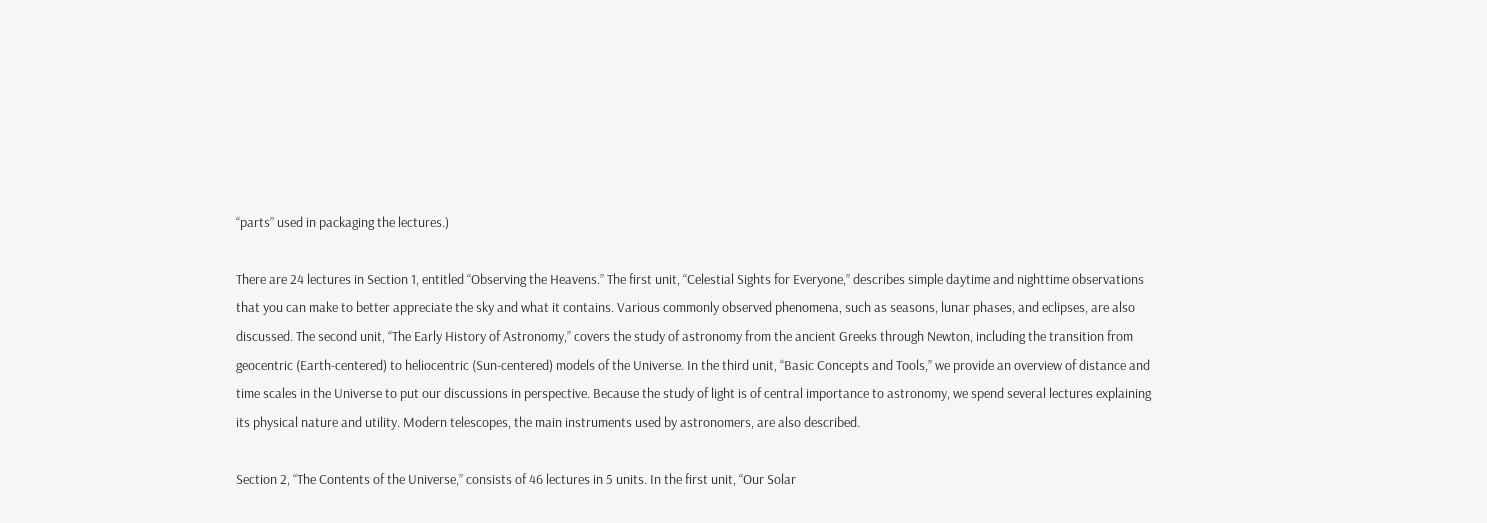“parts” used in packaging the lectures.)

There are 24 lectures in Section 1, entitled “Observing the Heavens.” The first unit, “Celestial Sights for Everyone,” describes simple daytime and nighttime observations that you can make to better appreciate the sky and what it contains. Various commonly observed phenomena, such as seasons, lunar phases, and eclipses, are also discussed. The second unit, “The Early History of Astronomy,” covers the study of astronomy from the ancient Greeks through Newton, including the transition from geocentric (Earth-centered) to heliocentric (Sun-centered) models of the Universe. In the third unit, “Basic Concepts and Tools,” we provide an overview of distance and time scales in the Universe to put our discussions in perspective. Because the study of light is of central importance to astronomy, we spend several lectures explaining its physical nature and utility. Modern telescopes, the main instruments used by astronomers, are also described.

Section 2, “The Contents of the Universe,” consists of 46 lectures in 5 units. In the first unit, “Our Solar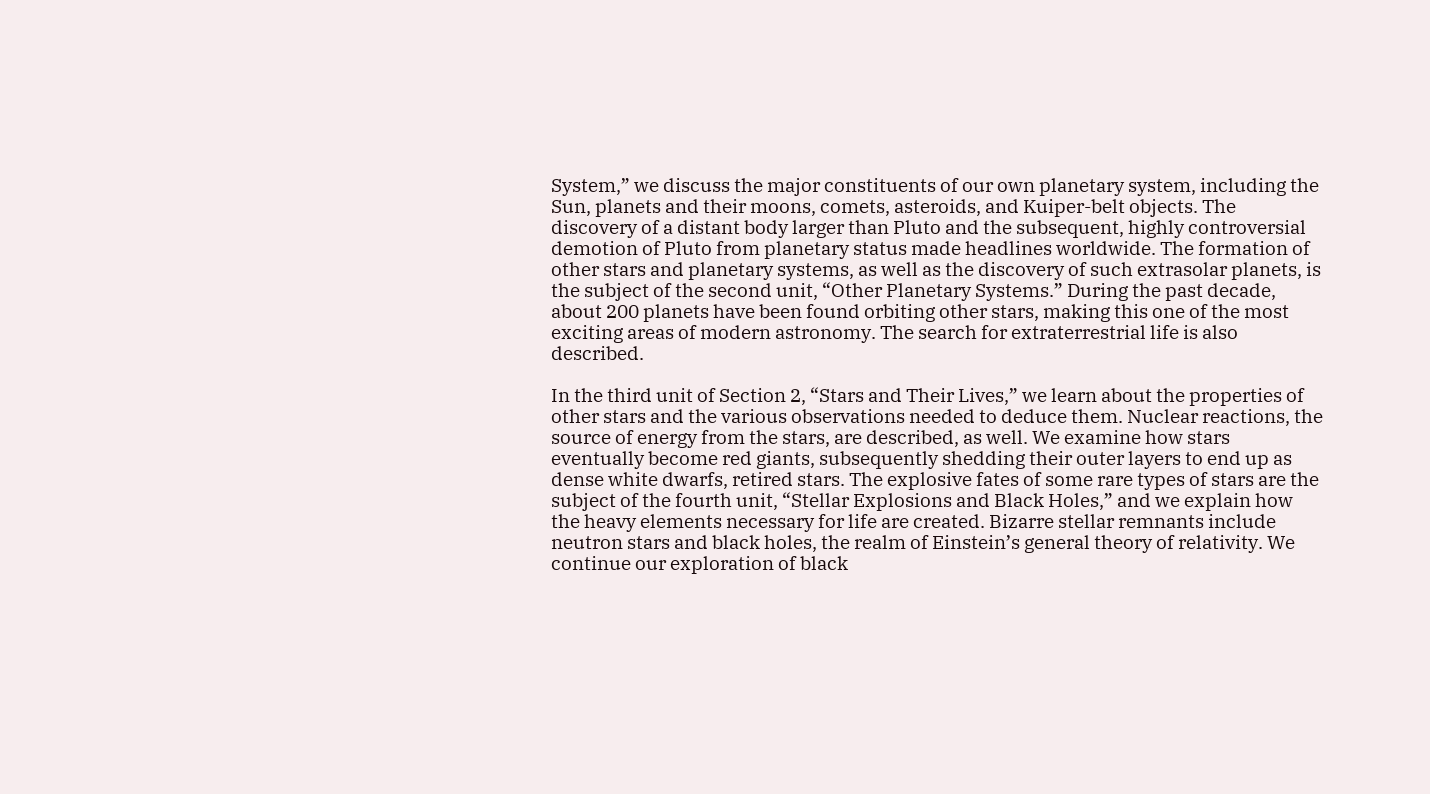System,” we discuss the major constituents of our own planetary system, including the Sun, planets and their moons, comets, asteroids, and Kuiper-belt objects. The discovery of a distant body larger than Pluto and the subsequent, highly controversial demotion of Pluto from planetary status made headlines worldwide. The formation of other stars and planetary systems, as well as the discovery of such extrasolar planets, is the subject of the second unit, “Other Planetary Systems.” During the past decade, about 200 planets have been found orbiting other stars, making this one of the most exciting areas of modern astronomy. The search for extraterrestrial life is also described.

In the third unit of Section 2, “Stars and Their Lives,” we learn about the properties of other stars and the various observations needed to deduce them. Nuclear reactions, the source of energy from the stars, are described, as well. We examine how stars eventually become red giants, subsequently shedding their outer layers to end up as dense white dwarfs, retired stars. The explosive fates of some rare types of stars are the subject of the fourth unit, “Stellar Explosions and Black Holes,” and we explain how the heavy elements necessary for life are created. Bizarre stellar remnants include neutron stars and black holes, the realm of Einstein’s general theory of relativity. We continue our exploration of black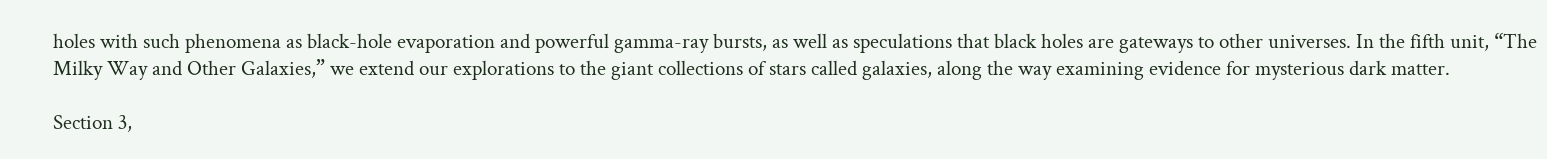holes with such phenomena as black-hole evaporation and powerful gamma-ray bursts, as well as speculations that black holes are gateways to other universes. In the fifth unit, “The Milky Way and Other Galaxies,” we extend our explorations to the giant collections of stars called galaxies, along the way examining evidence for mysterious dark matter.

Section 3,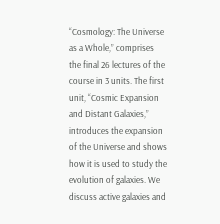“Cosmology: The Universe as a Whole,” comprises the final 26 lectures of the course in 3 units. The first unit, “Cosmic Expansion and Distant Galaxies,” introduces the expansion of the Universe and shows how it is used to study the evolution of galaxies. We discuss active galaxies and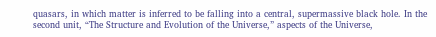quasars, in which matter is inferred to be falling into a central, supermassive black hole. In the second unit, “The Structure and Evolution of the Universe,” aspects of the Universe,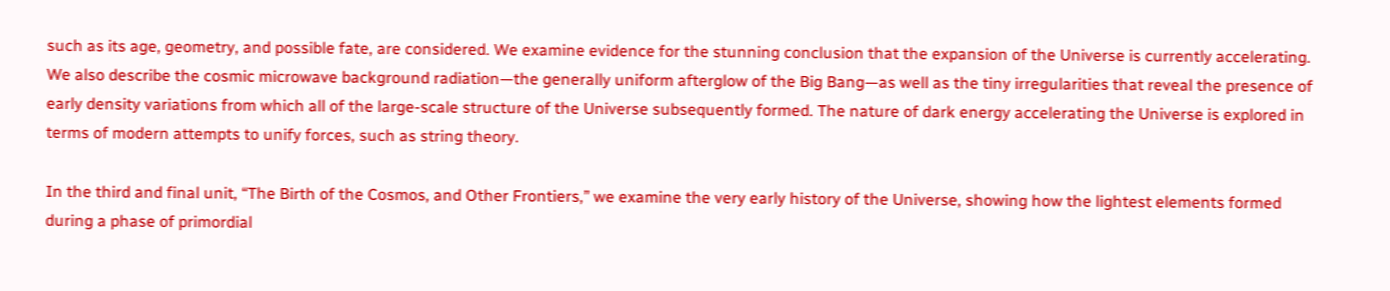such as its age, geometry, and possible fate, are considered. We examine evidence for the stunning conclusion that the expansion of the Universe is currently accelerating. We also describe the cosmic microwave background radiation—the generally uniform afterglow of the Big Bang—as well as the tiny irregularities that reveal the presence of early density variations from which all of the large-scale structure of the Universe subsequently formed. The nature of dark energy accelerating the Universe is explored in terms of modern attempts to unify forces, such as string theory.

In the third and final unit, “The Birth of the Cosmos, and Other Frontiers,” we examine the very early history of the Universe, showing how the lightest elements formed during a phase of primordial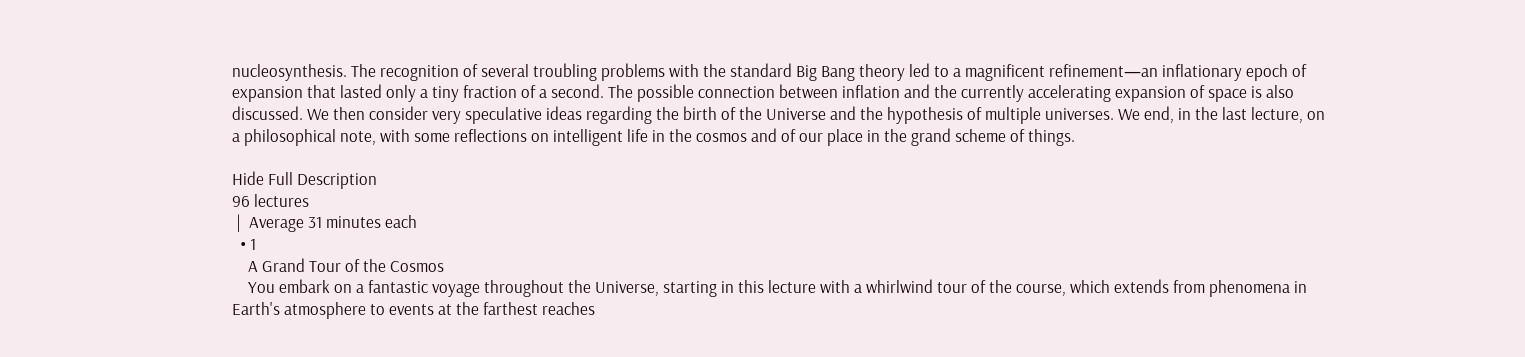nucleosynthesis. The recognition of several troubling problems with the standard Big Bang theory led to a magnificent refinement—an inflationary epoch of expansion that lasted only a tiny fraction of a second. The possible connection between inflation and the currently accelerating expansion of space is also discussed. We then consider very speculative ideas regarding the birth of the Universe and the hypothesis of multiple universes. We end, in the last lecture, on a philosophical note, with some reflections on intelligent life in the cosmos and of our place in the grand scheme of things.

Hide Full Description
96 lectures
 |  Average 31 minutes each
  • 1
    A Grand Tour of the Cosmos
    You embark on a fantastic voyage throughout the Universe, starting in this lecture with a whirlwind tour of the course, which extends from phenomena in Earth's atmosphere to events at the farthest reaches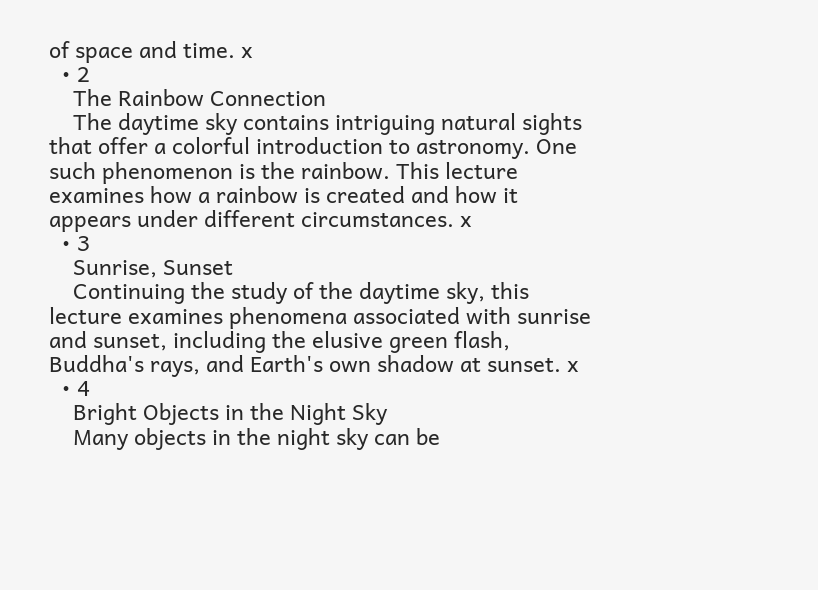of space and time. x
  • 2
    The Rainbow Connection
    The daytime sky contains intriguing natural sights that offer a colorful introduction to astronomy. One such phenomenon is the rainbow. This lecture examines how a rainbow is created and how it appears under different circumstances. x
  • 3
    Sunrise, Sunset
    Continuing the study of the daytime sky, this lecture examines phenomena associated with sunrise and sunset, including the elusive green flash, Buddha's rays, and Earth's own shadow at sunset. x
  • 4
    Bright Objects in the Night Sky
    Many objects in the night sky can be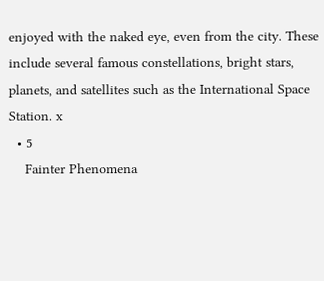enjoyed with the naked eye, even from the city. These include several famous constellations, bright stars, planets, and satellites such as the International Space Station. x
  • 5
    Fainter Phenomena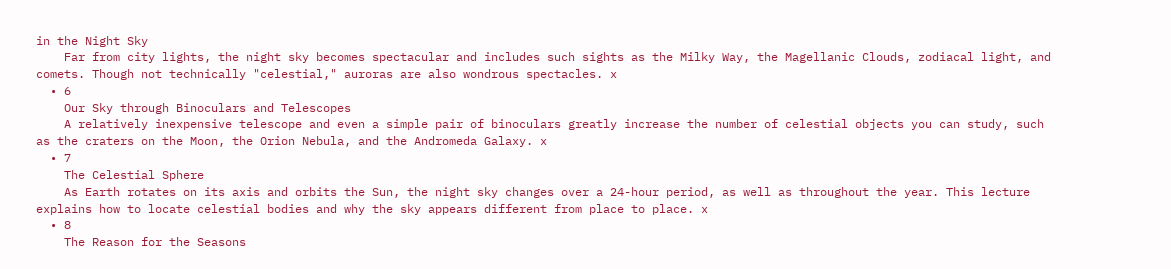in the Night Sky
    Far from city lights, the night sky becomes spectacular and includes such sights as the Milky Way, the Magellanic Clouds, zodiacal light, and comets. Though not technically "celestial," auroras are also wondrous spectacles. x
  • 6
    Our Sky through Binoculars and Telescopes
    A relatively inexpensive telescope and even a simple pair of binoculars greatly increase the number of celestial objects you can study, such as the craters on the Moon, the Orion Nebula, and the Andromeda Galaxy. x
  • 7
    The Celestial Sphere
    As Earth rotates on its axis and orbits the Sun, the night sky changes over a 24-hour period, as well as throughout the year. This lecture explains how to locate celestial bodies and why the sky appears different from place to place. x
  • 8
    The Reason for the Seasons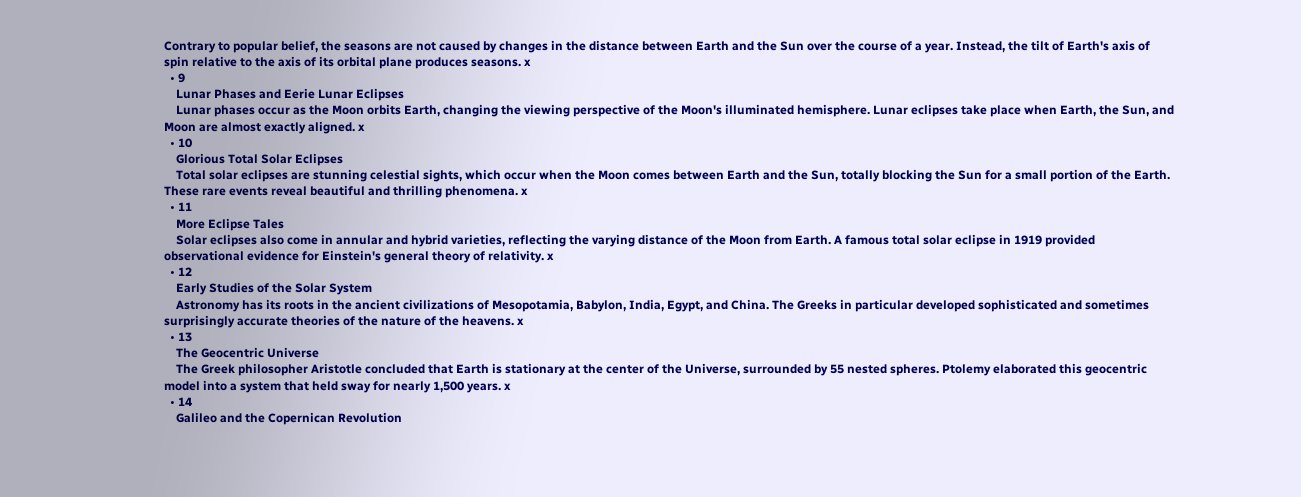Contrary to popular belief, the seasons are not caused by changes in the distance between Earth and the Sun over the course of a year. Instead, the tilt of Earth's axis of spin relative to the axis of its orbital plane produces seasons. x
  • 9
    Lunar Phases and Eerie Lunar Eclipses
    Lunar phases occur as the Moon orbits Earth, changing the viewing perspective of the Moon's illuminated hemisphere. Lunar eclipses take place when Earth, the Sun, and Moon are almost exactly aligned. x
  • 10
    Glorious Total Solar Eclipses
    Total solar eclipses are stunning celestial sights, which occur when the Moon comes between Earth and the Sun, totally blocking the Sun for a small portion of the Earth. These rare events reveal beautiful and thrilling phenomena. x
  • 11
    More Eclipse Tales
    Solar eclipses also come in annular and hybrid varieties, reflecting the varying distance of the Moon from Earth. A famous total solar eclipse in 1919 provided observational evidence for Einstein's general theory of relativity. x
  • 12
    Early Studies of the Solar System
    Astronomy has its roots in the ancient civilizations of Mesopotamia, Babylon, India, Egypt, and China. The Greeks in particular developed sophisticated and sometimes surprisingly accurate theories of the nature of the heavens. x
  • 13
    The Geocentric Universe
    The Greek philosopher Aristotle concluded that Earth is stationary at the center of the Universe, surrounded by 55 nested spheres. Ptolemy elaborated this geocentric model into a system that held sway for nearly 1,500 years. x
  • 14
    Galileo and the Copernican Revolution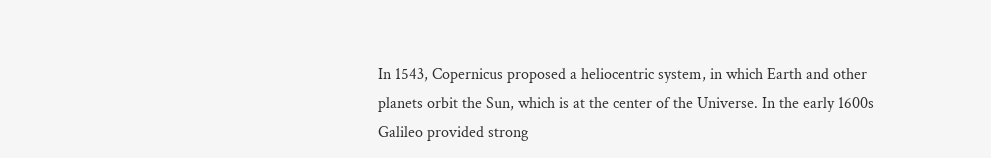In 1543, Copernicus proposed a heliocentric system, in which Earth and other planets orbit the Sun, which is at the center of the Universe. In the early 1600s Galileo provided strong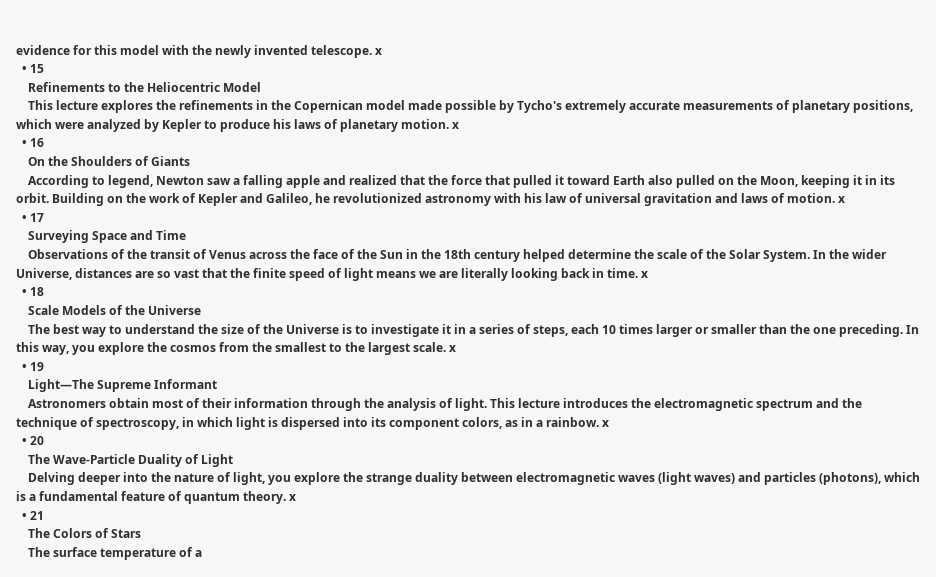evidence for this model with the newly invented telescope. x
  • 15
    Refinements to the Heliocentric Model
    This lecture explores the refinements in the Copernican model made possible by Tycho's extremely accurate measurements of planetary positions, which were analyzed by Kepler to produce his laws of planetary motion. x
  • 16
    On the Shoulders of Giants
    According to legend, Newton saw a falling apple and realized that the force that pulled it toward Earth also pulled on the Moon, keeping it in its orbit. Building on the work of Kepler and Galileo, he revolutionized astronomy with his law of universal gravitation and laws of motion. x
  • 17
    Surveying Space and Time
    Observations of the transit of Venus across the face of the Sun in the 18th century helped determine the scale of the Solar System. In the wider Universe, distances are so vast that the finite speed of light means we are literally looking back in time. x
  • 18
    Scale Models of the Universe
    The best way to understand the size of the Universe is to investigate it in a series of steps, each 10 times larger or smaller than the one preceding. In this way, you explore the cosmos from the smallest to the largest scale. x
  • 19
    Light—The Supreme Informant
    Astronomers obtain most of their information through the analysis of light. This lecture introduces the electromagnetic spectrum and the technique of spectroscopy, in which light is dispersed into its component colors, as in a rainbow. x
  • 20
    The Wave-Particle Duality of Light
    Delving deeper into the nature of light, you explore the strange duality between electromagnetic waves (light waves) and particles (photons), which is a fundamental feature of quantum theory. x
  • 21
    The Colors of Stars
    The surface temperature of a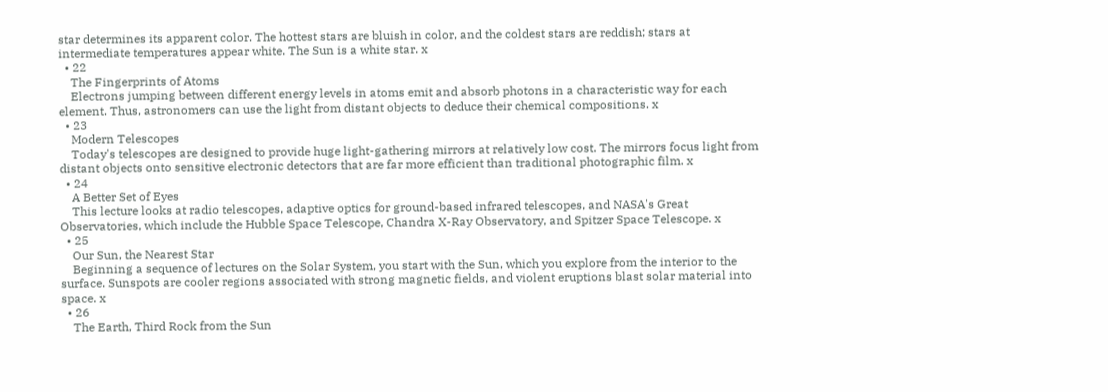star determines its apparent color. The hottest stars are bluish in color, and the coldest stars are reddish; stars at intermediate temperatures appear white. The Sun is a white star. x
  • 22
    The Fingerprints of Atoms
    Electrons jumping between different energy levels in atoms emit and absorb photons in a characteristic way for each element. Thus, astronomers can use the light from distant objects to deduce their chemical compositions. x
  • 23
    Modern Telescopes
    Today's telescopes are designed to provide huge light-gathering mirrors at relatively low cost. The mirrors focus light from distant objects onto sensitive electronic detectors that are far more efficient than traditional photographic film. x
  • 24
    A Better Set of Eyes
    This lecture looks at radio telescopes, adaptive optics for ground-based infrared telescopes, and NASA's Great Observatories, which include the Hubble Space Telescope, Chandra X-Ray Observatory, and Spitzer Space Telescope. x
  • 25
    Our Sun, the Nearest Star
    Beginning a sequence of lectures on the Solar System, you start with the Sun, which you explore from the interior to the surface. Sunspots are cooler regions associated with strong magnetic fields, and violent eruptions blast solar material into space. x
  • 26
    The Earth, Third Rock from the Sun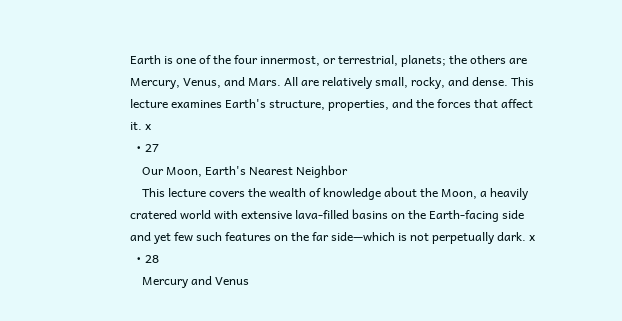Earth is one of the four innermost, or terrestrial, planets; the others are Mercury, Venus, and Mars. All are relatively small, rocky, and dense. This lecture examines Earth's structure, properties, and the forces that affect it. x
  • 27
    Our Moon, Earth's Nearest Neighbor
    This lecture covers the wealth of knowledge about the Moon, a heavily cratered world with extensive lava-filled basins on the Earth-facing side and yet few such features on the far side—which is not perpetually dark. x
  • 28
    Mercury and Venus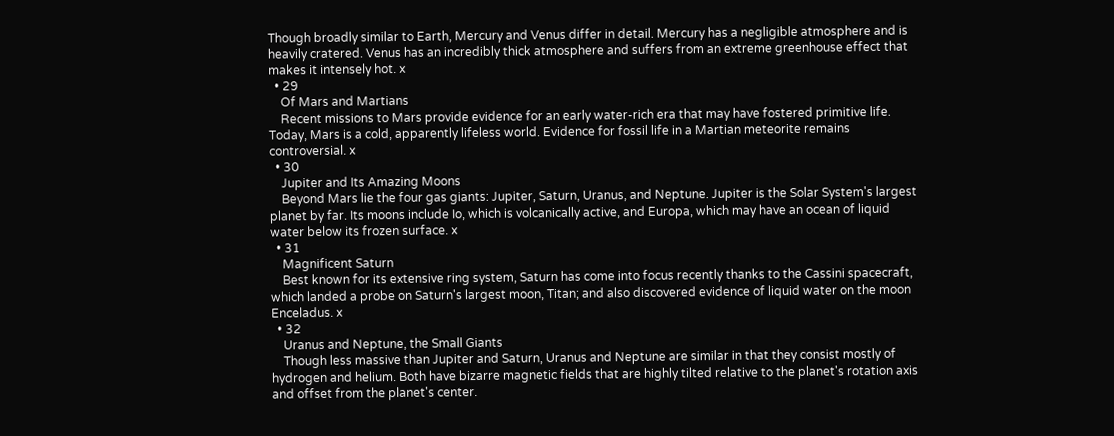Though broadly similar to Earth, Mercury and Venus differ in detail. Mercury has a negligible atmosphere and is heavily cratered. Venus has an incredibly thick atmosphere and suffers from an extreme greenhouse effect that makes it intensely hot. x
  • 29
    Of Mars and Martians
    Recent missions to Mars provide evidence for an early water-rich era that may have fostered primitive life. Today, Mars is a cold, apparently lifeless world. Evidence for fossil life in a Martian meteorite remains controversial. x
  • 30
    Jupiter and Its Amazing Moons
    Beyond Mars lie the four gas giants: Jupiter, Saturn, Uranus, and Neptune. Jupiter is the Solar System's largest planet by far. Its moons include Io, which is volcanically active, and Europa, which may have an ocean of liquid water below its frozen surface. x
  • 31
    Magnificent Saturn
    Best known for its extensive ring system, Saturn has come into focus recently thanks to the Cassini spacecraft, which landed a probe on Saturn's largest moon, Titan; and also discovered evidence of liquid water on the moon Enceladus. x
  • 32
    Uranus and Neptune, the Small Giants
    Though less massive than Jupiter and Saturn, Uranus and Neptune are similar in that they consist mostly of hydrogen and helium. Both have bizarre magnetic fields that are highly tilted relative to the planet's rotation axis and offset from the planet's center.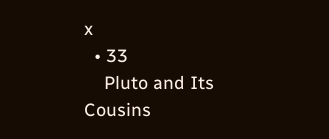x
  • 33
    Pluto and Its Cousins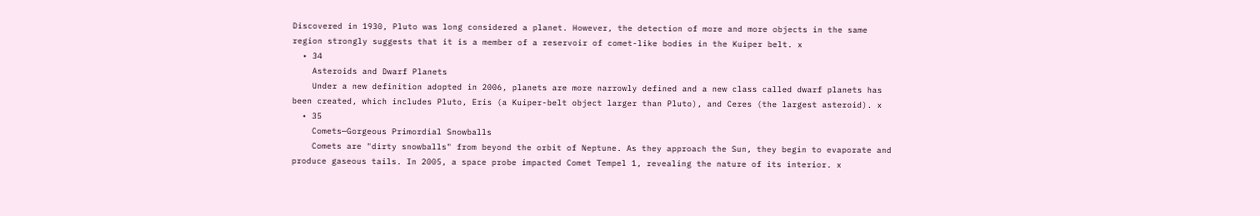Discovered in 1930, Pluto was long considered a planet. However, the detection of more and more objects in the same region strongly suggests that it is a member of a reservoir of comet-like bodies in the Kuiper belt. x
  • 34
    Asteroids and Dwarf Planets
    Under a new definition adopted in 2006, planets are more narrowly defined and a new class called dwarf planets has been created, which includes Pluto, Eris (a Kuiper-belt object larger than Pluto), and Ceres (the largest asteroid). x
  • 35
    Comets—Gorgeous Primordial Snowballs
    Comets are "dirty snowballs" from beyond the orbit of Neptune. As they approach the Sun, they begin to evaporate and produce gaseous tails. In 2005, a space probe impacted Comet Tempel 1, revealing the nature of its interior. x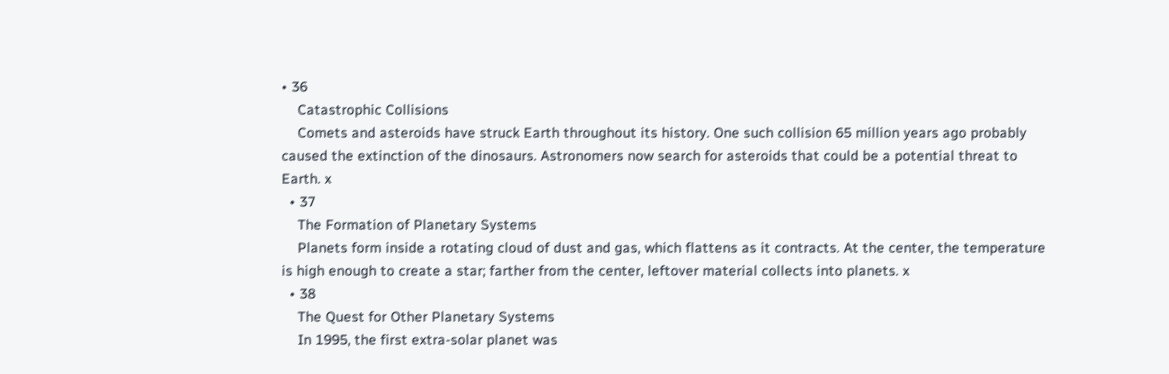• 36
    Catastrophic Collisions
    Comets and asteroids have struck Earth throughout its history. One such collision 65 million years ago probably caused the extinction of the dinosaurs. Astronomers now search for asteroids that could be a potential threat to Earth. x
  • 37
    The Formation of Planetary Systems
    Planets form inside a rotating cloud of dust and gas, which flattens as it contracts. At the center, the temperature is high enough to create a star; farther from the center, leftover material collects into planets. x
  • 38
    The Quest for Other Planetary Systems
    In 1995, the first extra-solar planet was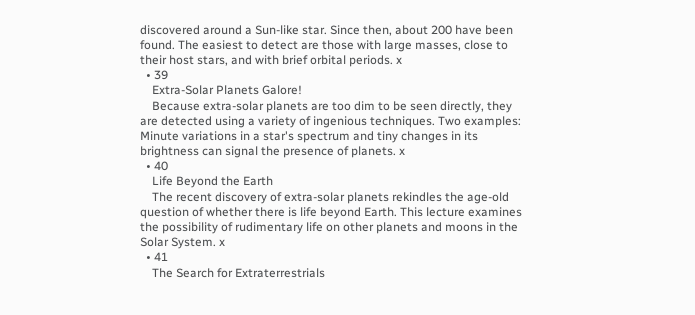discovered around a Sun-like star. Since then, about 200 have been found. The easiest to detect are those with large masses, close to their host stars, and with brief orbital periods. x
  • 39
    Extra-Solar Planets Galore!
    Because extra-solar planets are too dim to be seen directly, they are detected using a variety of ingenious techniques. Two examples: Minute variations in a star's spectrum and tiny changes in its brightness can signal the presence of planets. x
  • 40
    Life Beyond the Earth
    The recent discovery of extra-solar planets rekindles the age-old question of whether there is life beyond Earth. This lecture examines the possibility of rudimentary life on other planets and moons in the Solar System. x
  • 41
    The Search for Extraterrestrials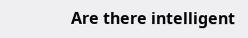Are there intelligent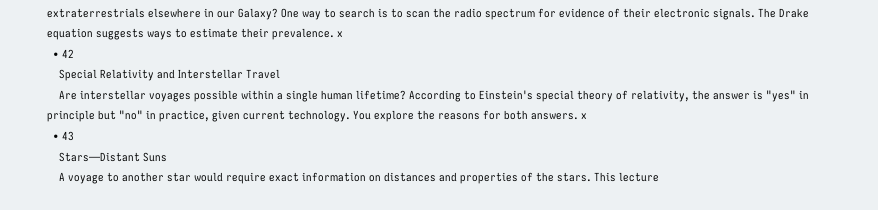extraterrestrials elsewhere in our Galaxy? One way to search is to scan the radio spectrum for evidence of their electronic signals. The Drake equation suggests ways to estimate their prevalence. x
  • 42
    Special Relativity and Interstellar Travel
    Are interstellar voyages possible within a single human lifetime? According to Einstein's special theory of relativity, the answer is "yes" in principle but "no" in practice, given current technology. You explore the reasons for both answers. x
  • 43
    Stars—Distant Suns
    A voyage to another star would require exact information on distances and properties of the stars. This lecture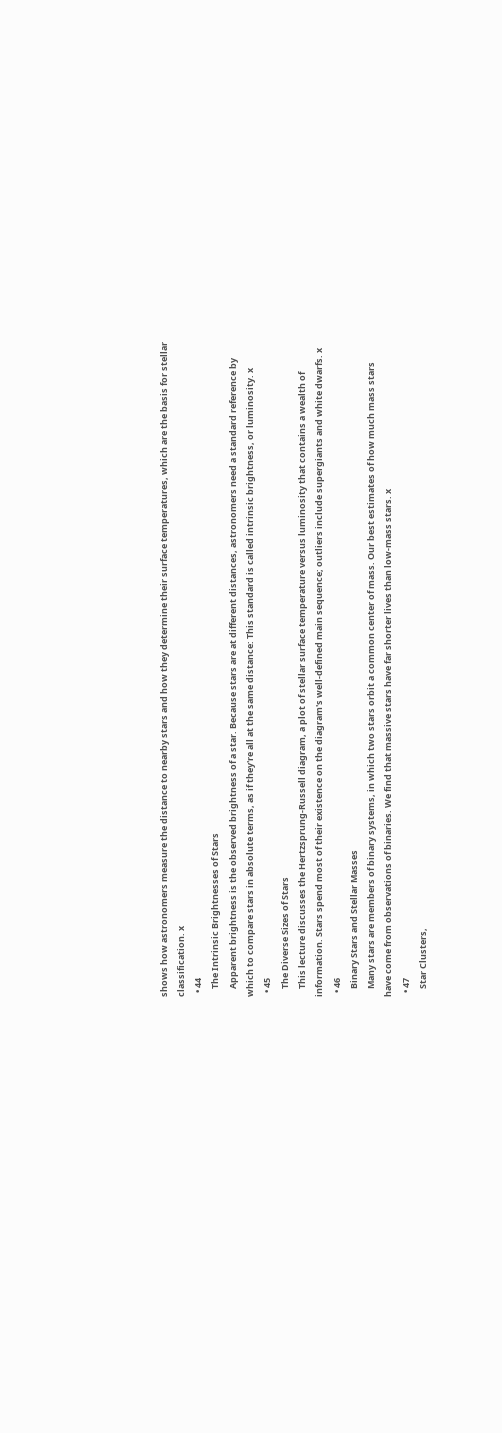shows how astronomers measure the distance to nearby stars and how they determine their surface temperatures, which are the basis for stellar classification. x
  • 44
    The Intrinsic Brightnesses of Stars
    Apparent brightness is the observed brightness of a star. Because stars are at different distances, astronomers need a standard reference by which to compare stars in absolute terms, as if they're all at the same distance: This standard is called intrinsic brightness, or luminosity. x
  • 45
    The Diverse Sizes of Stars
    This lecture discusses the Hertzsprung-Russell diagram, a plot of stellar surface temperature versus luminosity that contains a wealth of information. Stars spend most of their existence on the diagram's well-defined main sequence; outliers include supergiants and white dwarfs. x
  • 46
    Binary Stars and Stellar Masses
    Many stars are members of binary systems, in which two stars orbit a common center of mass. Our best estimates of how much mass stars have come from observations of binaries. We find that massive stars have far shorter lives than low-mass stars. x
  • 47
    Star Clusters,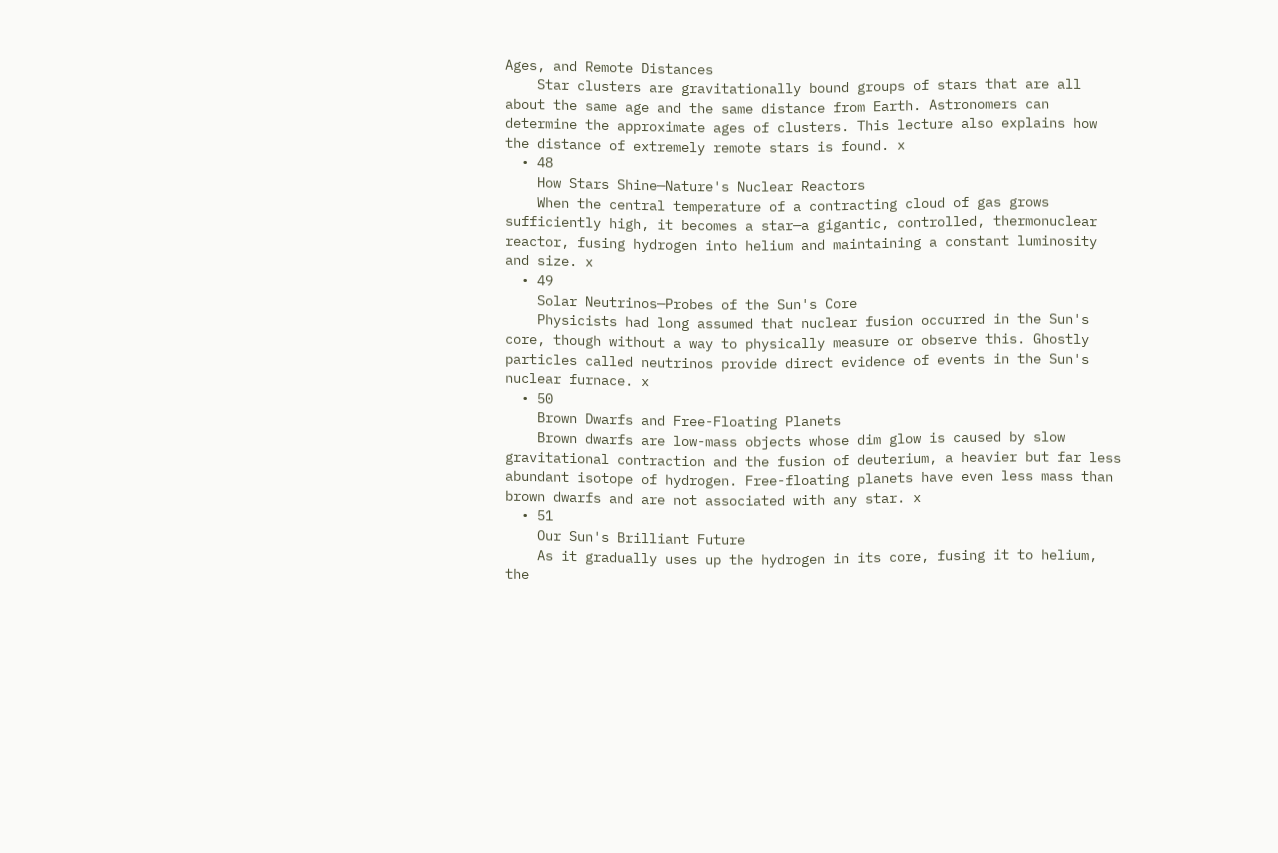Ages, and Remote Distances
    Star clusters are gravitationally bound groups of stars that are all about the same age and the same distance from Earth. Astronomers can determine the approximate ages of clusters. This lecture also explains how the distance of extremely remote stars is found. x
  • 48
    How Stars Shine—Nature's Nuclear Reactors
    When the central temperature of a contracting cloud of gas grows sufficiently high, it becomes a star—a gigantic, controlled, thermonuclear reactor, fusing hydrogen into helium and maintaining a constant luminosity and size. x
  • 49
    Solar Neutrinos—Probes of the Sun's Core
    Physicists had long assumed that nuclear fusion occurred in the Sun's core, though without a way to physically measure or observe this. Ghostly particles called neutrinos provide direct evidence of events in the Sun's nuclear furnace. x
  • 50
    Brown Dwarfs and Free-Floating Planets
    Brown dwarfs are low-mass objects whose dim glow is caused by slow gravitational contraction and the fusion of deuterium, a heavier but far less abundant isotope of hydrogen. Free-floating planets have even less mass than brown dwarfs and are not associated with any star. x
  • 51
    Our Sun's Brilliant Future
    As it gradually uses up the hydrogen in its core, fusing it to helium, the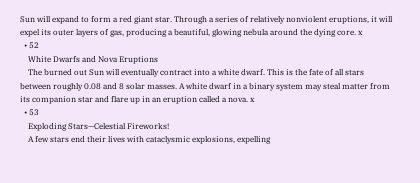Sun will expand to form a red giant star. Through a series of relatively nonviolent eruptions, it will expel its outer layers of gas, producing a beautiful, glowing nebula around the dying core. x
  • 52
    White Dwarfs and Nova Eruptions
    The burned out Sun will eventually contract into a white dwarf. This is the fate of all stars between roughly 0.08 and 8 solar masses. A white dwarf in a binary system may steal matter from its companion star and flare up in an eruption called a nova. x
  • 53
    Exploding Stars—Celestial Fireworks!
    A few stars end their lives with cataclysmic explosions, expelling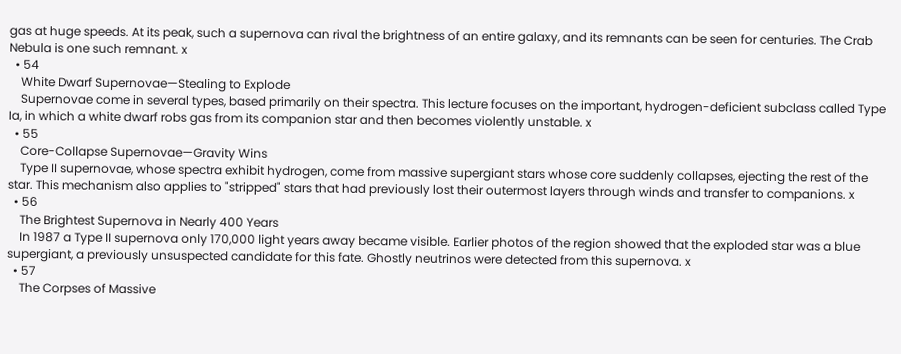gas at huge speeds. At its peak, such a supernova can rival the brightness of an entire galaxy, and its remnants can be seen for centuries. The Crab Nebula is one such remnant. x
  • 54
    White Dwarf Supernovae—Stealing to Explode
    Supernovae come in several types, based primarily on their spectra. This lecture focuses on the important, hydrogen-deficient subclass called Type Ia, in which a white dwarf robs gas from its companion star and then becomes violently unstable. x
  • 55
    Core-Collapse Supernovae—Gravity Wins
    Type II supernovae, whose spectra exhibit hydrogen, come from massive supergiant stars whose core suddenly collapses, ejecting the rest of the star. This mechanism also applies to "stripped" stars that had previously lost their outermost layers through winds and transfer to companions. x
  • 56
    The Brightest Supernova in Nearly 400 Years
    In 1987 a Type II supernova only 170,000 light years away became visible. Earlier photos of the region showed that the exploded star was a blue supergiant, a previously unsuspected candidate for this fate. Ghostly neutrinos were detected from this supernova. x
  • 57
    The Corpses of Massive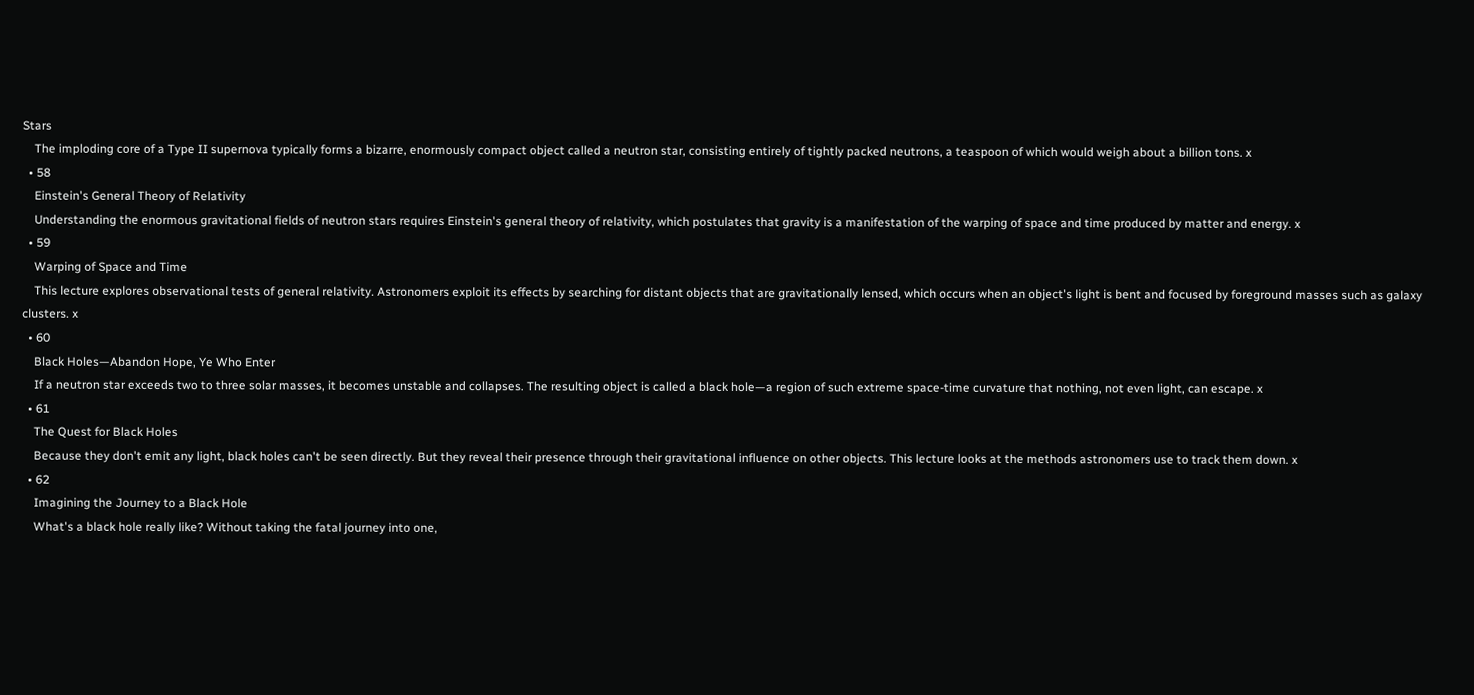Stars
    The imploding core of a Type II supernova typically forms a bizarre, enormously compact object called a neutron star, consisting entirely of tightly packed neutrons, a teaspoon of which would weigh about a billion tons. x
  • 58
    Einstein's General Theory of Relativity
    Understanding the enormous gravitational fields of neutron stars requires Einstein's general theory of relativity, which postulates that gravity is a manifestation of the warping of space and time produced by matter and energy. x
  • 59
    Warping of Space and Time
    This lecture explores observational tests of general relativity. Astronomers exploit its effects by searching for distant objects that are gravitationally lensed, which occurs when an object's light is bent and focused by foreground masses such as galaxy clusters. x
  • 60
    Black Holes—Abandon Hope, Ye Who Enter
    If a neutron star exceeds two to three solar masses, it becomes unstable and collapses. The resulting object is called a black hole—a region of such extreme space-time curvature that nothing, not even light, can escape. x
  • 61
    The Quest for Black Holes
    Because they don't emit any light, black holes can't be seen directly. But they reveal their presence through their gravitational influence on other objects. This lecture looks at the methods astronomers use to track them down. x
  • 62
    Imagining the Journey to a Black Hole
    What's a black hole really like? Without taking the fatal journey into one,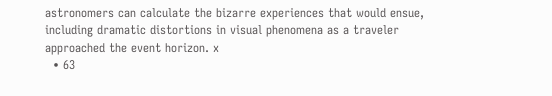astronomers can calculate the bizarre experiences that would ensue, including dramatic distortions in visual phenomena as a traveler approached the event horizon. x
  • 63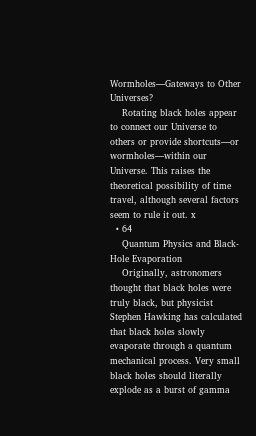Wormholes—Gateways to Other Universes?
    Rotating black holes appear to connect our Universe to others or provide shortcuts—or wormholes—within our Universe. This raises the theoretical possibility of time travel, although several factors seem to rule it out. x
  • 64
    Quantum Physics and Black-Hole Evaporation
    Originally, astronomers thought that black holes were truly black, but physicist Stephen Hawking has calculated that black holes slowly evaporate through a quantum mechanical process. Very small black holes should literally explode as a burst of gamma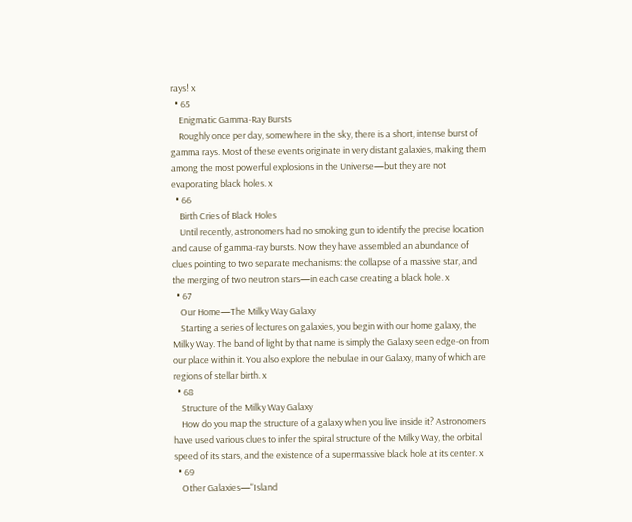rays! x
  • 65
    Enigmatic Gamma-Ray Bursts
    Roughly once per day, somewhere in the sky, there is a short, intense burst of gamma rays. Most of these events originate in very distant galaxies, making them among the most powerful explosions in the Universe—but they are not evaporating black holes. x
  • 66
    Birth Cries of Black Holes
    Until recently, astronomers had no smoking gun to identify the precise location and cause of gamma-ray bursts. Now they have assembled an abundance of clues pointing to two separate mechanisms: the collapse of a massive star, and the merging of two neutron stars—in each case creating a black hole. x
  • 67
    Our Home—The Milky Way Galaxy
    Starting a series of lectures on galaxies, you begin with our home galaxy, the Milky Way. The band of light by that name is simply the Galaxy seen edge-on from our place within it. You also explore the nebulae in our Galaxy, many of which are regions of stellar birth. x
  • 68
    Structure of the Milky Way Galaxy
    How do you map the structure of a galaxy when you live inside it? Astronomers have used various clues to infer the spiral structure of the Milky Way, the orbital speed of its stars, and the existence of a supermassive black hole at its center. x
  • 69
    Other Galaxies—"Island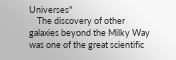Universes"
    The discovery of other galaxies beyond the Milky Way was one of the great scientific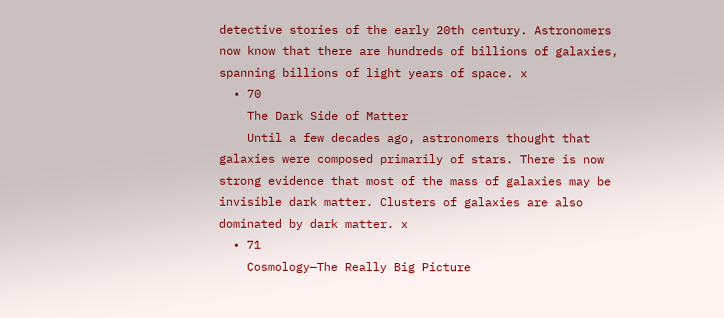detective stories of the early 20th century. Astronomers now know that there are hundreds of billions of galaxies, spanning billions of light years of space. x
  • 70
    The Dark Side of Matter
    Until a few decades ago, astronomers thought that galaxies were composed primarily of stars. There is now strong evidence that most of the mass of galaxies may be invisible dark matter. Clusters of galaxies are also dominated by dark matter. x
  • 71
    Cosmology—The Really Big Picture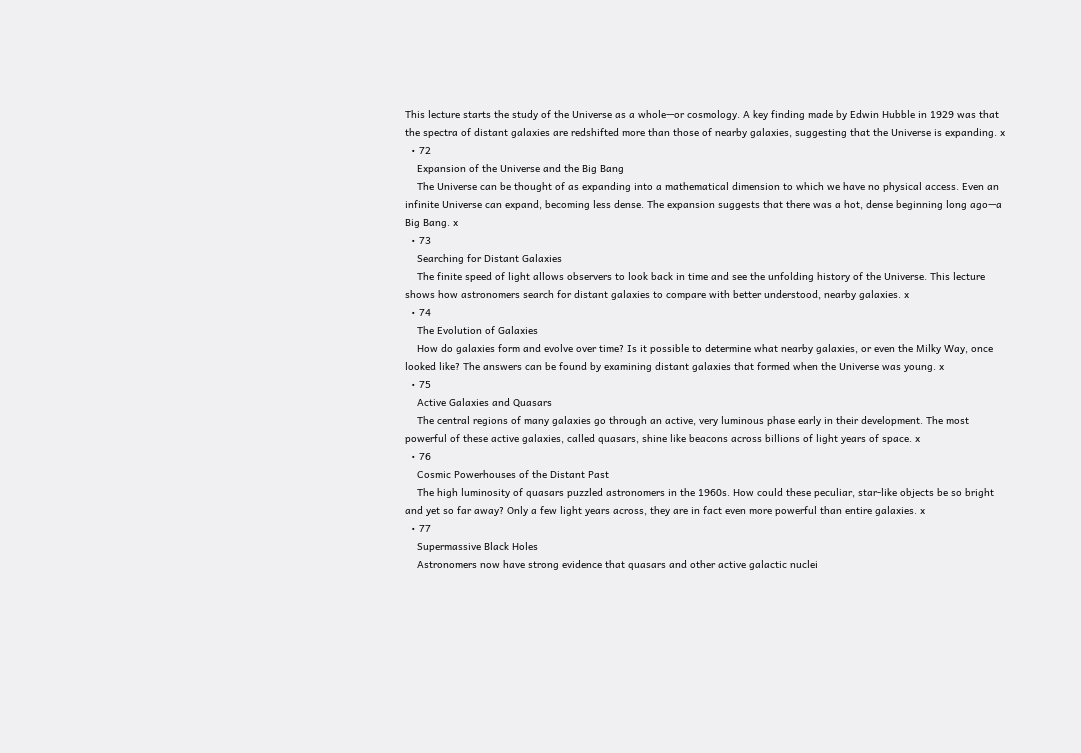This lecture starts the study of the Universe as a whole—or cosmology. A key finding made by Edwin Hubble in 1929 was that the spectra of distant galaxies are redshifted more than those of nearby galaxies, suggesting that the Universe is expanding. x
  • 72
    Expansion of the Universe and the Big Bang
    The Universe can be thought of as expanding into a mathematical dimension to which we have no physical access. Even an infinite Universe can expand, becoming less dense. The expansion suggests that there was a hot, dense beginning long ago—a Big Bang. x
  • 73
    Searching for Distant Galaxies
    The finite speed of light allows observers to look back in time and see the unfolding history of the Universe. This lecture shows how astronomers search for distant galaxies to compare with better understood, nearby galaxies. x
  • 74
    The Evolution of Galaxies
    How do galaxies form and evolve over time? Is it possible to determine what nearby galaxies, or even the Milky Way, once looked like? The answers can be found by examining distant galaxies that formed when the Universe was young. x
  • 75
    Active Galaxies and Quasars
    The central regions of many galaxies go through an active, very luminous phase early in their development. The most powerful of these active galaxies, called quasars, shine like beacons across billions of light years of space. x
  • 76
    Cosmic Powerhouses of the Distant Past
    The high luminosity of quasars puzzled astronomers in the 1960s. How could these peculiar, star-like objects be so bright and yet so far away? Only a few light years across, they are in fact even more powerful than entire galaxies. x
  • 77
    Supermassive Black Holes
    Astronomers now have strong evidence that quasars and other active galactic nuclei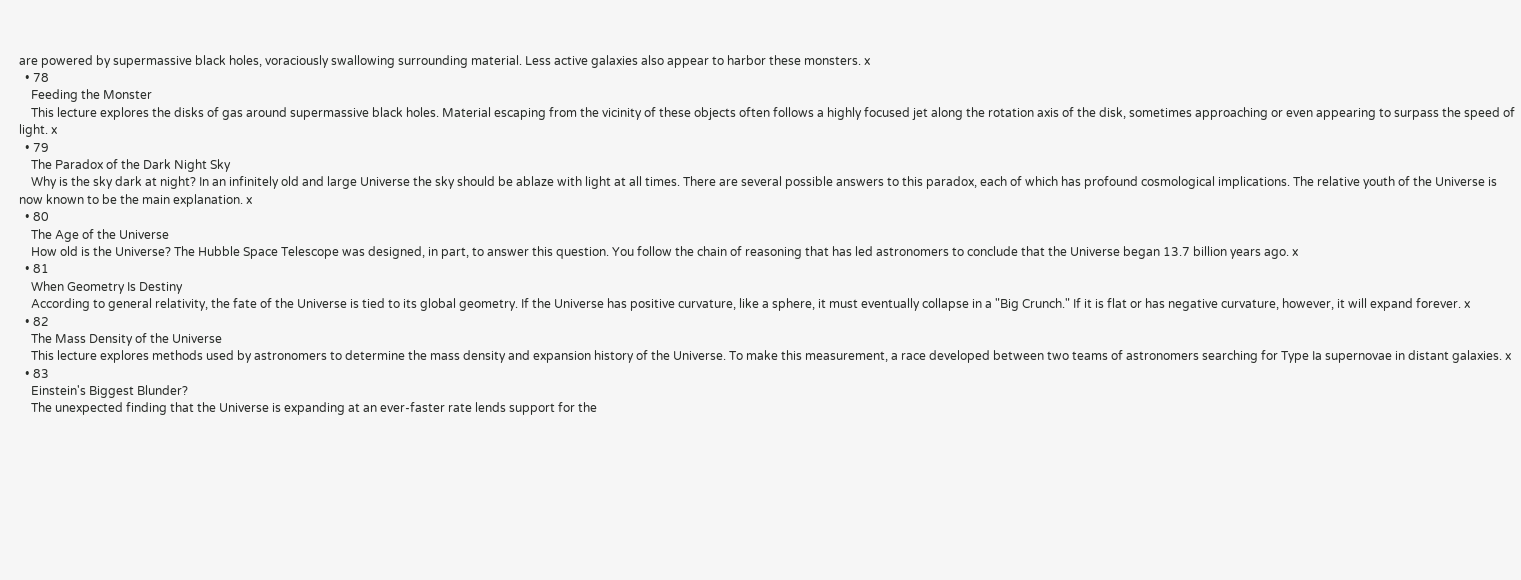are powered by supermassive black holes, voraciously swallowing surrounding material. Less active galaxies also appear to harbor these monsters. x
  • 78
    Feeding the Monster
    This lecture explores the disks of gas around supermassive black holes. Material escaping from the vicinity of these objects often follows a highly focused jet along the rotation axis of the disk, sometimes approaching or even appearing to surpass the speed of light. x
  • 79
    The Paradox of the Dark Night Sky
    Why is the sky dark at night? In an infinitely old and large Universe the sky should be ablaze with light at all times. There are several possible answers to this paradox, each of which has profound cosmological implications. The relative youth of the Universe is now known to be the main explanation. x
  • 80
    The Age of the Universe
    How old is the Universe? The Hubble Space Telescope was designed, in part, to answer this question. You follow the chain of reasoning that has led astronomers to conclude that the Universe began 13.7 billion years ago. x
  • 81
    When Geometry Is Destiny
    According to general relativity, the fate of the Universe is tied to its global geometry. If the Universe has positive curvature, like a sphere, it must eventually collapse in a "Big Crunch." If it is flat or has negative curvature, however, it will expand forever. x
  • 82
    The Mass Density of the Universe
    This lecture explores methods used by astronomers to determine the mass density and expansion history of the Universe. To make this measurement, a race developed between two teams of astronomers searching for Type Ia supernovae in distant galaxies. x
  • 83
    Einstein's Biggest Blunder?
    The unexpected finding that the Universe is expanding at an ever-faster rate lends support for the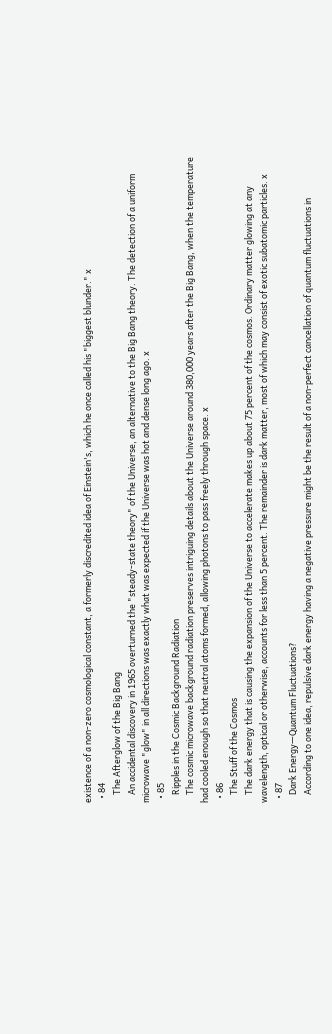existence of a non-zero cosmological constant, a formerly discredited idea of Einstein's, which he once called his "biggest blunder." x
  • 84
    The Afterglow of the Big Bang
    An accidental discovery in 1965 overturned the "steady-state theory" of the Universe, an alternative to the Big Bang theory. The detection of a uniform microwave "glow" in all directions was exactly what was expected if the Universe was hot and dense long ago. x
  • 85
    Ripples in the Cosmic Background Radiation
    The cosmic microwave background radiation preserves intriguing details about the Universe around 380,000 years after the Big Bang, when the temperature had cooled enough so that neutral atoms formed, allowing photons to pass freely through space. x
  • 86
    The Stuff of the Cosmos
    The dark energy that is causing the expansion of the Universe to accelerate makes up about 75 percent of the cosmos. Ordinary matter glowing at any wavelength, optical or otherwise, accounts for less than 5 percent. The remainder is dark matter, most of which may consist of exotic subatomic particles. x
  • 87
    Dark Energy—Quantum Fluctuations?
    According to one idea, repulsive dark energy having a negative pressure might be the result of a non-perfect cancellation of quantum fluctuations in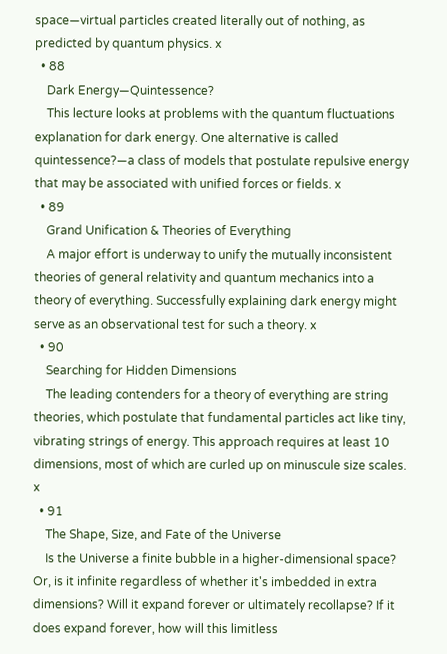space—virtual particles created literally out of nothing, as predicted by quantum physics. x
  • 88
    Dark Energy—Quintessence?
    This lecture looks at problems with the quantum fluctuations explanation for dark energy. One alternative is called quintessence?—a class of models that postulate repulsive energy that may be associated with unified forces or fields. x
  • 89
    Grand Unification & Theories of Everything
    A major effort is underway to unify the mutually inconsistent theories of general relativity and quantum mechanics into a theory of everything. Successfully explaining dark energy might serve as an observational test for such a theory. x
  • 90
    Searching for Hidden Dimensions
    The leading contenders for a theory of everything are string theories, which postulate that fundamental particles act like tiny, vibrating strings of energy. This approach requires at least 10 dimensions, most of which are curled up on minuscule size scales. x
  • 91
    The Shape, Size, and Fate of the Universe
    Is the Universe a finite bubble in a higher-dimensional space? Or, is it infinite regardless of whether it's imbedded in extra dimensions? Will it expand forever or ultimately recollapse? If it does expand forever, how will this limitless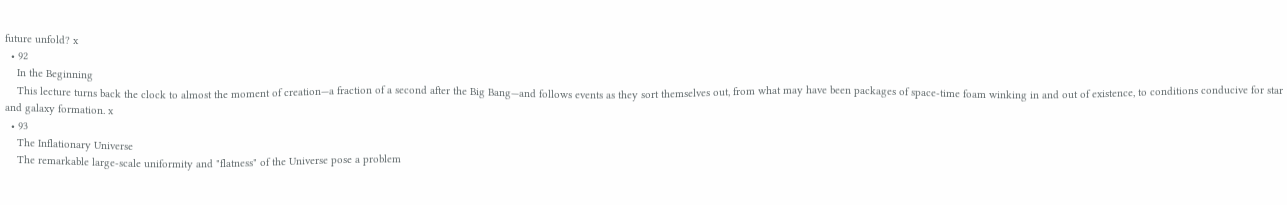future unfold? x
  • 92
    In the Beginning
    This lecture turns back the clock to almost the moment of creation—a fraction of a second after the Big Bang—and follows events as they sort themselves out, from what may have been packages of space-time foam winking in and out of existence, to conditions conducive for star and galaxy formation. x
  • 93
    The Inflationary Universe
    The remarkable large-scale uniformity and "flatness" of the Universe pose a problem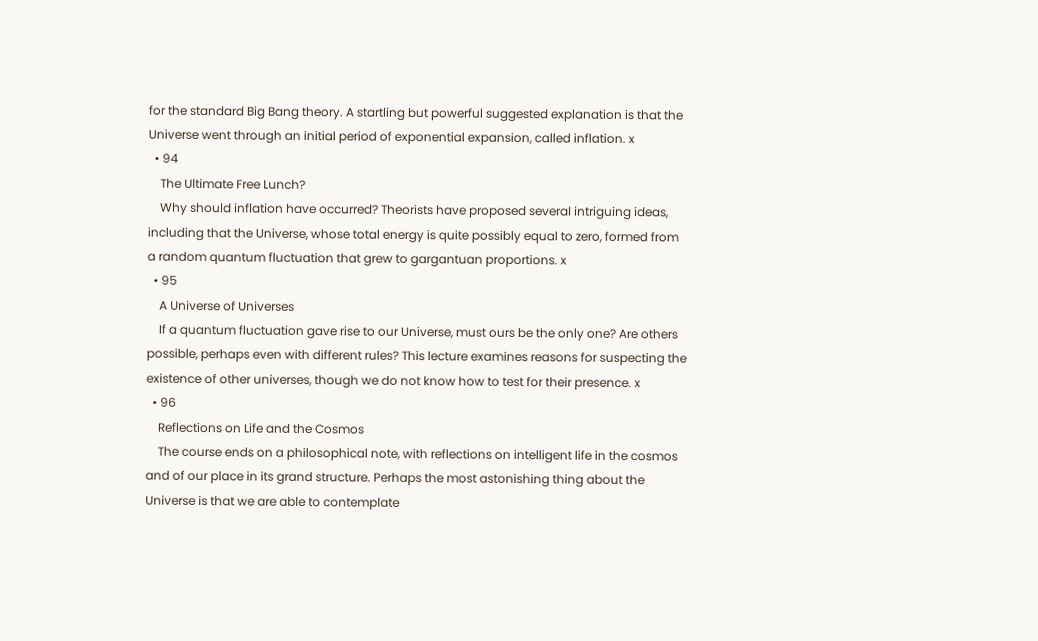for the standard Big Bang theory. A startling but powerful suggested explanation is that the Universe went through an initial period of exponential expansion, called inflation. x
  • 94
    The Ultimate Free Lunch?
    Why should inflation have occurred? Theorists have proposed several intriguing ideas, including that the Universe, whose total energy is quite possibly equal to zero, formed from a random quantum fluctuation that grew to gargantuan proportions. x
  • 95
    A Universe of Universes
    If a quantum fluctuation gave rise to our Universe, must ours be the only one? Are others possible, perhaps even with different rules? This lecture examines reasons for suspecting the existence of other universes, though we do not know how to test for their presence. x
  • 96
    Reflections on Life and the Cosmos
    The course ends on a philosophical note, with reflections on intelligent life in the cosmos and of our place in its grand structure. Perhaps the most astonishing thing about the Universe is that we are able to contemplate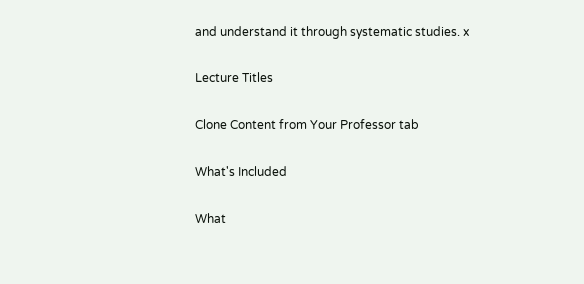and understand it through systematic studies. x

Lecture Titles

Clone Content from Your Professor tab

What's Included

What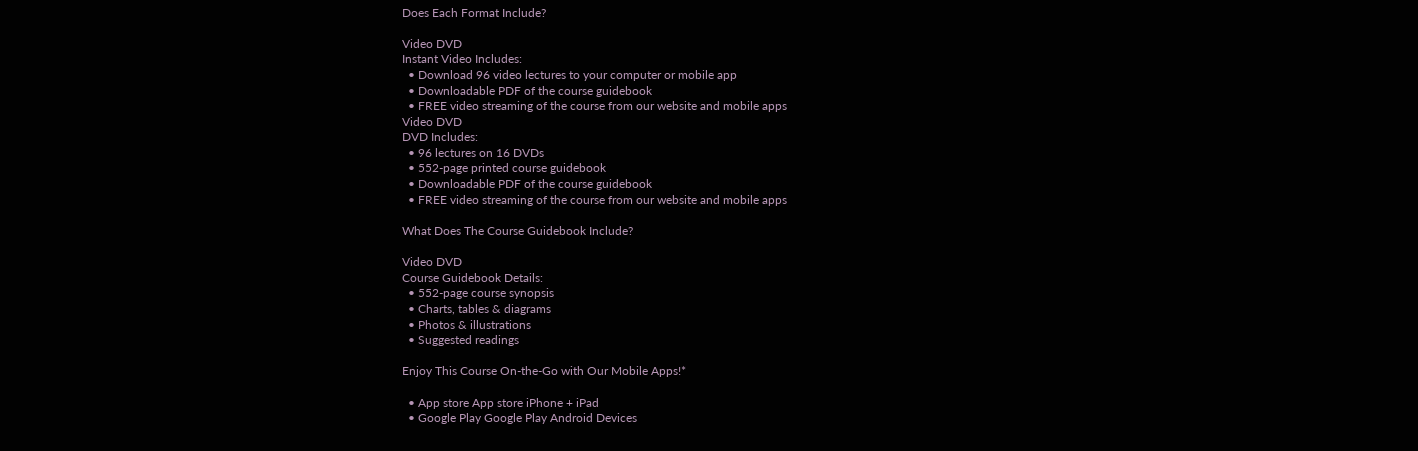Does Each Format Include?

Video DVD
Instant Video Includes:
  • Download 96 video lectures to your computer or mobile app
  • Downloadable PDF of the course guidebook
  • FREE video streaming of the course from our website and mobile apps
Video DVD
DVD Includes:
  • 96 lectures on 16 DVDs
  • 552-page printed course guidebook
  • Downloadable PDF of the course guidebook
  • FREE video streaming of the course from our website and mobile apps

What Does The Course Guidebook Include?

Video DVD
Course Guidebook Details:
  • 552-page course synopsis
  • Charts, tables & diagrams
  • Photos & illustrations
  • Suggested readings

Enjoy This Course On-the-Go with Our Mobile Apps!*

  • App store App store iPhone + iPad
  • Google Play Google Play Android Devices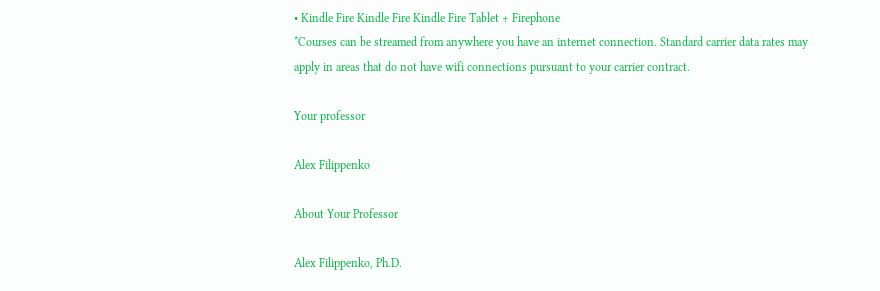• Kindle Fire Kindle Fire Kindle Fire Tablet + Firephone
*Courses can be streamed from anywhere you have an internet connection. Standard carrier data rates may apply in areas that do not have wifi connections pursuant to your carrier contract.

Your professor

Alex Filippenko

About Your Professor

Alex Filippenko, Ph.D.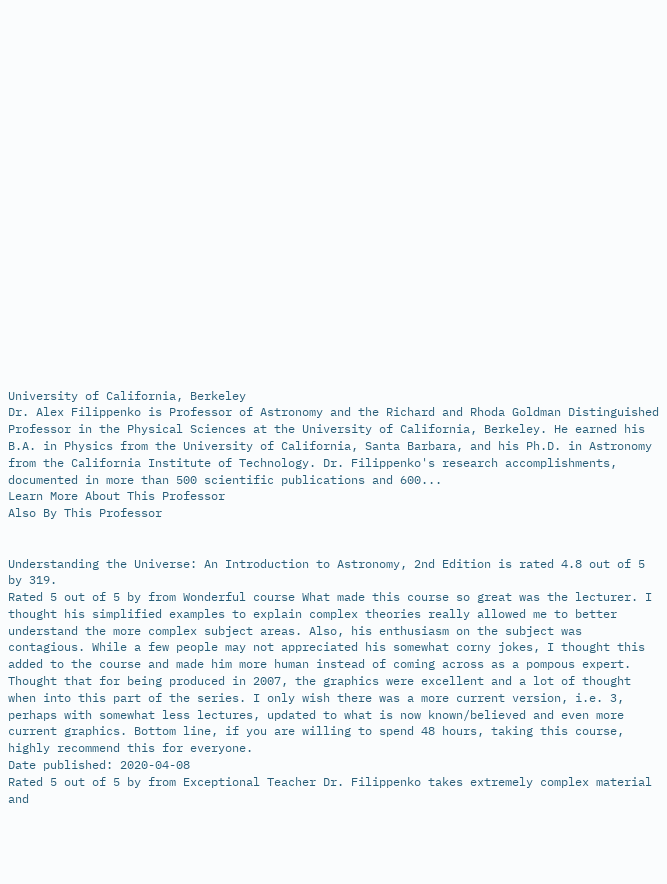University of California, Berkeley
Dr. Alex Filippenko is Professor of Astronomy and the Richard and Rhoda Goldman Distinguished Professor in the Physical Sciences at the University of California, Berkeley. He earned his B.A. in Physics from the University of California, Santa Barbara, and his Ph.D. in Astronomy from the California Institute of Technology. Dr. Filippenko's research accomplishments, documented in more than 500 scientific publications and 600...
Learn More About This Professor
Also By This Professor


Understanding the Universe: An Introduction to Astronomy, 2nd Edition is rated 4.8 out of 5 by 319.
Rated 5 out of 5 by from Wonderful course What made this course so great was the lecturer. I thought his simplified examples to explain complex theories really allowed me to better understand the more complex subject areas. Also, his enthusiasm on the subject was contagious. While a few people may not appreciated his somewhat corny jokes, I thought this added to the course and made him more human instead of coming across as a pompous expert. Thought that for being produced in 2007, the graphics were excellent and a lot of thought when into this part of the series. I only wish there was a more current version, i.e. 3, perhaps with somewhat less lectures, updated to what is now known/believed and even more current graphics. Bottom line, if you are willing to spend 48 hours, taking this course, highly recommend this for everyone.
Date published: 2020-04-08
Rated 5 out of 5 by from Exceptional Teacher Dr. Filippenko takes extremely complex material and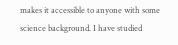makes it accessible to anyone with some science background. I have studied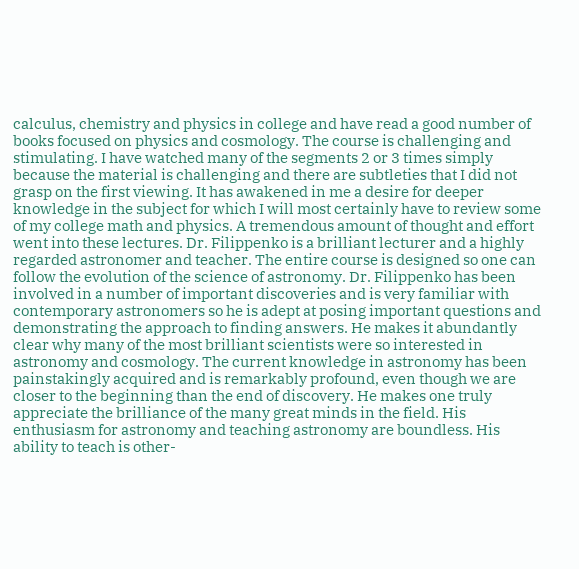calculus, chemistry and physics in college and have read a good number of books focused on physics and cosmology. The course is challenging and stimulating. I have watched many of the segments 2 or 3 times simply because the material is challenging and there are subtleties that I did not grasp on the first viewing. It has awakened in me a desire for deeper knowledge in the subject for which I will most certainly have to review some of my college math and physics. A tremendous amount of thought and effort went into these lectures. Dr. Filippenko is a brilliant lecturer and a highly regarded astronomer and teacher. The entire course is designed so one can follow the evolution of the science of astronomy. Dr. Filippenko has been involved in a number of important discoveries and is very familiar with contemporary astronomers so he is adept at posing important questions and demonstrating the approach to finding answers. He makes it abundantly clear why many of the most brilliant scientists were so interested in astronomy and cosmology. The current knowledge in astronomy has been painstakingly acquired and is remarkably profound, even though we are closer to the beginning than the end of discovery. He makes one truly appreciate the brilliance of the many great minds in the field. His enthusiasm for astronomy and teaching astronomy are boundless. His ability to teach is other-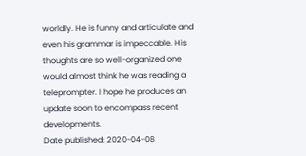worldly. He is funny and articulate and even his grammar is impeccable. His thoughts are so well-organized one would almost think he was reading a teleprompter. I hope he produces an update soon to encompass recent developments.
Date published: 2020-04-08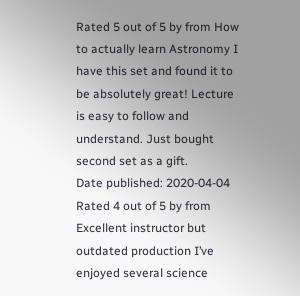Rated 5 out of 5 by from How to actually learn Astronomy I have this set and found it to be absolutely great! Lecture is easy to follow and understand. Just bought second set as a gift.
Date published: 2020-04-04
Rated 4 out of 5 by from Excellent instructor but outdated production I’ve enjoyed several science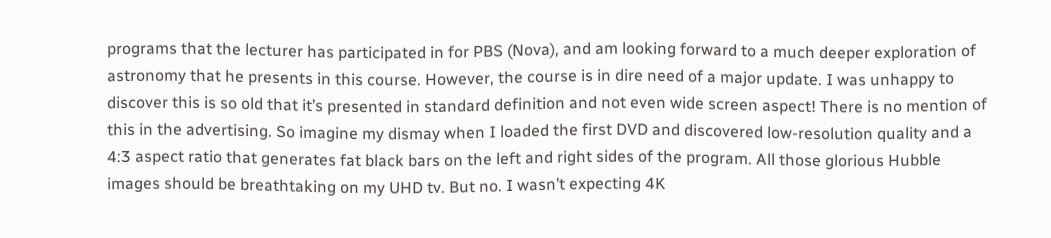programs that the lecturer has participated in for PBS (Nova), and am looking forward to a much deeper exploration of astronomy that he presents in this course. However, the course is in dire need of a major update. I was unhappy to discover this is so old that it’s presented in standard definition and not even wide screen aspect! There is no mention of this in the advertising. So imagine my dismay when I loaded the first DVD and discovered low-resolution quality and a 4:3 aspect ratio that generates fat black bars on the left and right sides of the program. All those glorious Hubble images should be breathtaking on my UHD tv. But no. I wasn’t expecting 4K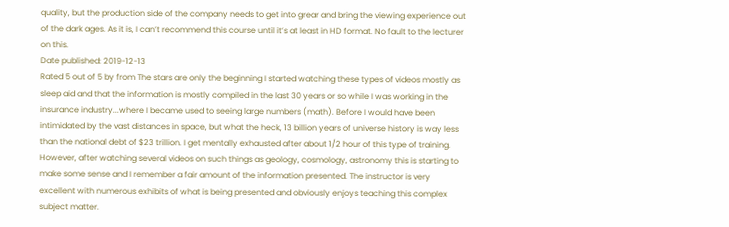quality, but the production side of the company needs to get into grear and bring the viewing experience out of the dark ages. As it is, I can’t recommend this course until it’s at least in HD format. No fault to the lecturer on this.
Date published: 2019-12-13
Rated 5 out of 5 by from The stars are only the beginning I started watching these types of videos mostly as sleep aid and that the information is mostly compiled in the last 30 years or so while I was working in the insurance industry...where I became used to seeing large numbers (math). Before I would have been intimidated by the vast distances in space, but what the heck, 13 billion years of universe history is way less than the national debt of $23 trillion. I get mentally exhausted after about 1/2 hour of this type of training. However, after watching several videos on such things as geology, cosmology, astronomy this is starting to make some sense and I remember a fair amount of the information presented. The instructor is very excellent with numerous exhibits of what is being presented and obviously enjoys teaching this complex subject matter.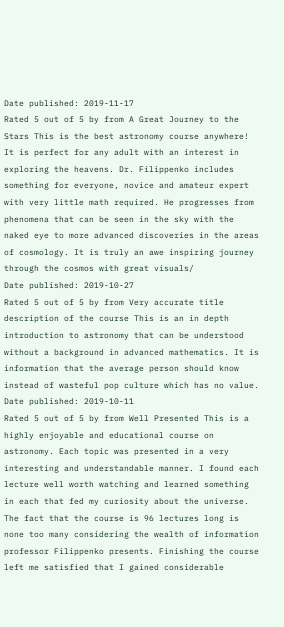Date published: 2019-11-17
Rated 5 out of 5 by from A Great Journey to the Stars This is the best astronomy course anywhere! It is perfect for any adult with an interest in exploring the heavens. Dr. Filippenko includes something for everyone, novice and amateur expert with very little math required. He progresses from phenomena that can be seen in the sky with the naked eye to more advanced discoveries in the areas of cosmology. It is truly an awe inspiring journey through the cosmos with great visuals/
Date published: 2019-10-27
Rated 5 out of 5 by from Very accurate title description of the course This is an in depth introduction to astronomy that can be understood without a background in advanced mathematics. It is information that the average person should know instead of wasteful pop culture which has no value.
Date published: 2019-10-11
Rated 5 out of 5 by from Well Presented This is a highly enjoyable and educational course on astronomy. Each topic was presented in a very interesting and understandable manner. I found each lecture well worth watching and learned something in each that fed my curiosity about the universe. The fact that the course is 96 lectures long is none too many considering the wealth of information professor Filippenko presents. Finishing the course left me satisfied that I gained considerable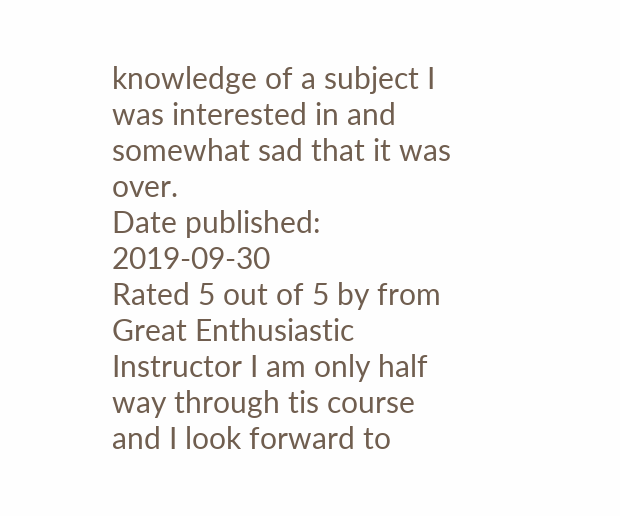knowledge of a subject I was interested in and somewhat sad that it was over.
Date published: 2019-09-30
Rated 5 out of 5 by from Great Enthusiastic Instructor I am only half way through tis course and I look forward to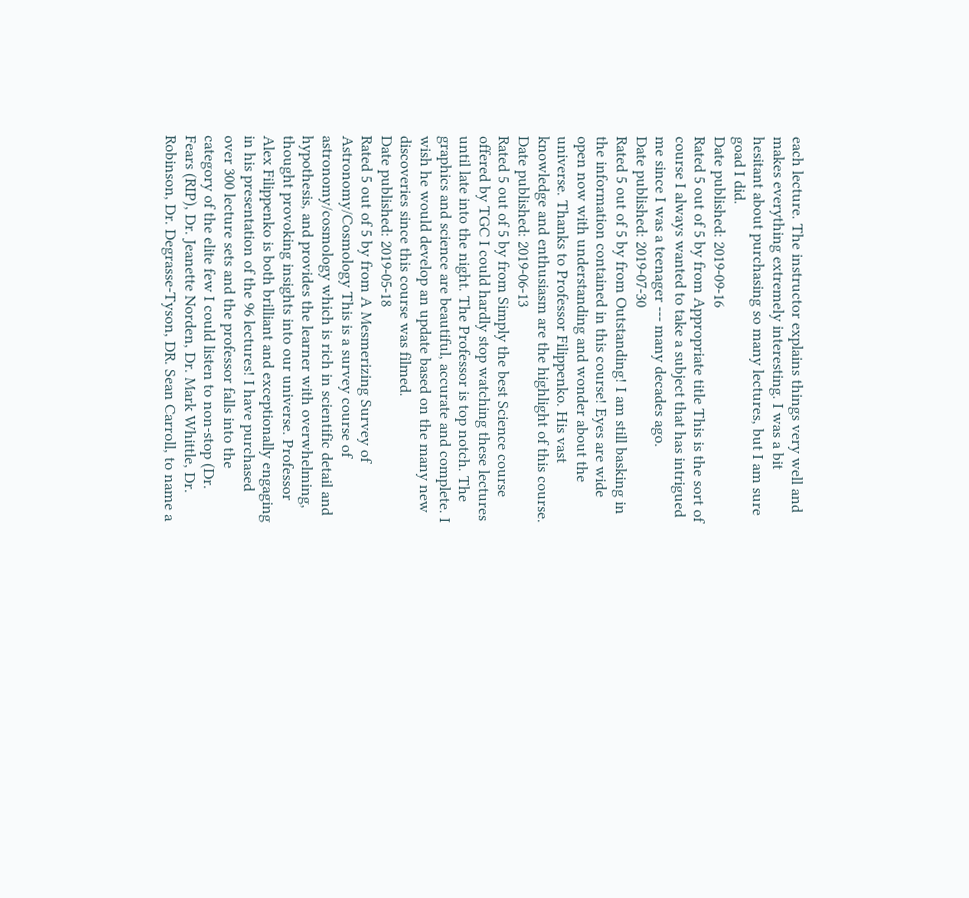each lecture. The instructor explains things very well and makes everything extremely interesting. I was a bit hesitant about purchasing so many lectures, but I am sure goad I did.
Date published: 2019-09-16
Rated 5 out of 5 by from Appropriate title This is the sort of course I always wanted to take a subject that has intrigued me since I was a teenager --- many decades ago.
Date published: 2019-07-30
Rated 5 out of 5 by from Outstanding! I am still basking in the information contained in this course! Eyes are wide open now with understanding and wonder about the universe. Thanks to Professor Filippenko. His vast knowledge and enthusiasm are the highlight of this course.
Date published: 2019-06-13
Rated 5 out of 5 by from Simply the best Science course offered by TGC I could hardly stop watching these lectures until late into the night. The Professor is top notch. The graphics and science are beautiful, accurate and complete. I wish he would develop an update based on the many new discoveries since this course was filmed.
Date published: 2019-05-18
Rated 5 out of 5 by from A Mesmerizing Survey of Astronomy/Cosmology This is a survey course of astronomy/cosmology which is rich in scientific detail and hypothesis, and provides the learner with overwhelming, thought provoking insights into our universe. Professor Alex Filippenko is both brilliant and exceptionally engaging in his presentation of the 96 lectures! I have purchased over 300 lecture sets and the professor falls into the category of the elite few I could listen to non-stop (Dr. Fears (RIP), Dr. Jeanette Norden, Dr. Mark Whittle, Dr. Robinson, Dr. Degrasse-Tyson, DR. Sean Carroll, to name a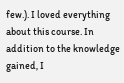few.). I loved everything about this course. In addition to the knowledge gained, I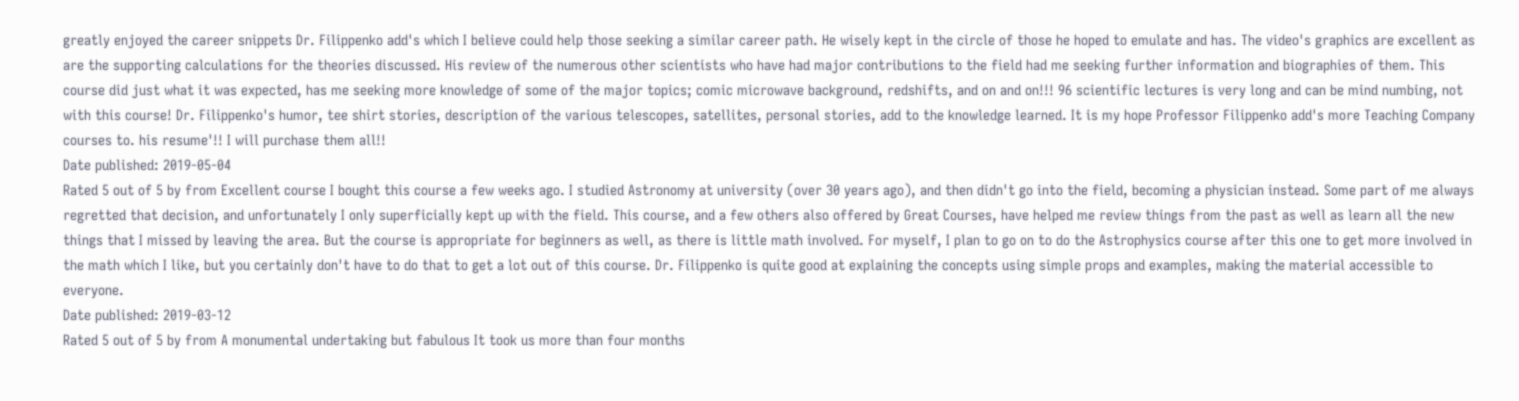greatly enjoyed the career snippets Dr. Filippenko add's which I believe could help those seeking a similar career path. He wisely kept in the circle of those he hoped to emulate and has. The video's graphics are excellent as are the supporting calculations for the theories discussed. His review of the numerous other scientists who have had major contributions to the field had me seeking further information and biographies of them. This course did just what it was expected, has me seeking more knowledge of some of the major topics; comic microwave background, redshifts, and on and on!!! 96 scientific lectures is very long and can be mind numbing, not with this course! Dr. Filippenko's humor, tee shirt stories, description of the various telescopes, satellites, personal stories, add to the knowledge learned. It is my hope Professor Filippenko add's more Teaching Company courses to. his resume'!! I will purchase them all!!
Date published: 2019-05-04
Rated 5 out of 5 by from Excellent course I bought this course a few weeks ago. I studied Astronomy at university (over 30 years ago), and then didn't go into the field, becoming a physician instead. Some part of me always regretted that decision, and unfortunately I only superficially kept up with the field. This course, and a few others also offered by Great Courses, have helped me review things from the past as well as learn all the new things that I missed by leaving the area. But the course is appropriate for beginners as well, as there is little math involved. For myself, I plan to go on to do the Astrophysics course after this one to get more involved in the math which I like, but you certainly don't have to do that to get a lot out of this course. Dr. Filippenko is quite good at explaining the concepts using simple props and examples, making the material accessible to everyone.
Date published: 2019-03-12
Rated 5 out of 5 by from A monumental undertaking but fabulous It took us more than four months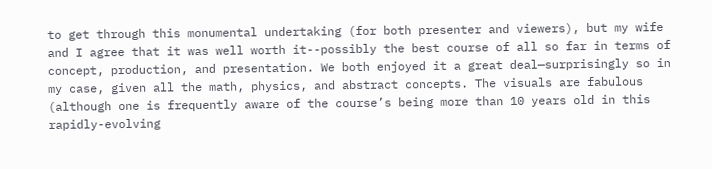to get through this monumental undertaking (for both presenter and viewers), but my wife and I agree that it was well worth it--possibly the best course of all so far in terms of concept, production, and presentation. We both enjoyed it a great deal—surprisingly so in my case, given all the math, physics, and abstract concepts. The visuals are fabulous (although one is frequently aware of the course’s being more than 10 years old in this rapidly-evolving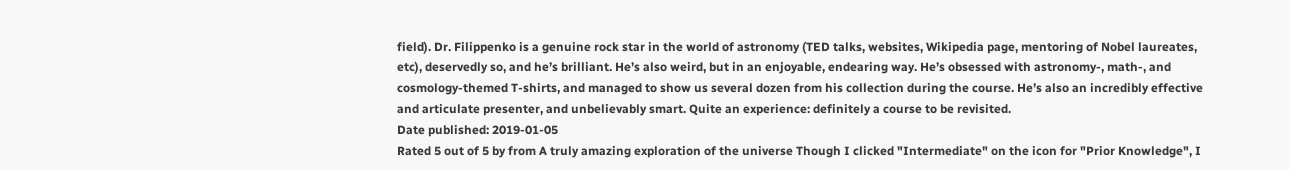field). Dr. Filippenko is a genuine rock star in the world of astronomy (TED talks, websites, Wikipedia page, mentoring of Nobel laureates, etc), deservedly so, and he’s brilliant. He’s also weird, but in an enjoyable, endearing way. He’s obsessed with astronomy-, math-, and cosmology-themed T-shirts, and managed to show us several dozen from his collection during the course. He’s also an incredibly effective and articulate presenter, and unbelievably smart. Quite an experience: definitely a course to be revisited.
Date published: 2019-01-05
Rated 5 out of 5 by from A truly amazing exploration of the universe Though I clicked "Intermediate" on the icon for "Prior Knowledge", I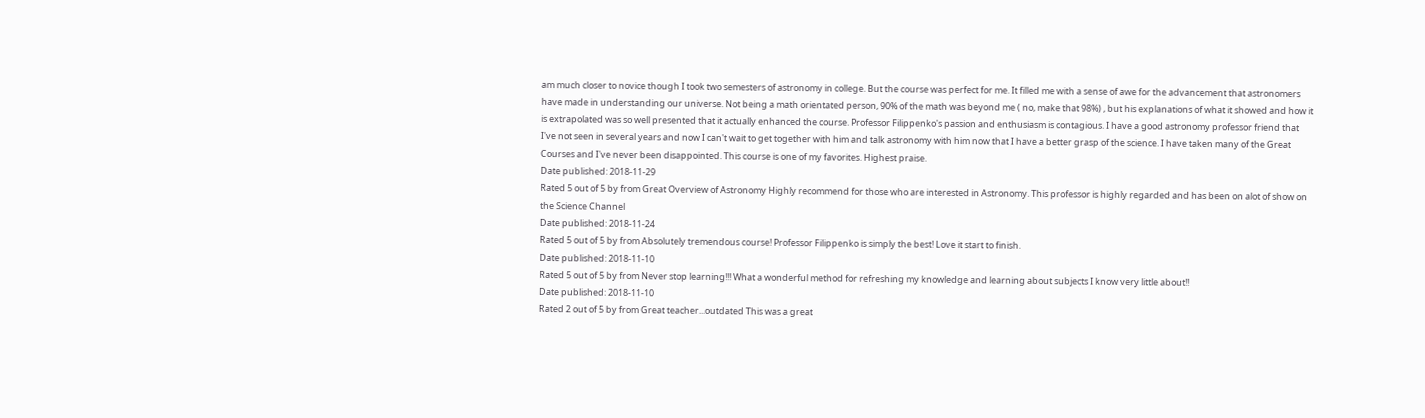am much closer to novice though I took two semesters of astronomy in college. But the course was perfect for me. It filled me with a sense of awe for the advancement that astronomers have made in understanding our universe. Not being a math orientated person, 90% of the math was beyond me ( no, make that 98%) , but his explanations of what it showed and how it is extrapolated was so well presented that it actually enhanced the course. Professor Filippenko's passion and enthusiasm is contagious. I have a good astronomy professor friend that I've not seen in several years and now I can't wait to get together with him and talk astronomy with him now that I have a better grasp of the science. I have taken many of the Great Courses and I've never been disappointed. This course is one of my favorites. Highest praise.
Date published: 2018-11-29
Rated 5 out of 5 by from Great Overview of Astronomy Highly recommend for those who are interested in Astronomy. This professor is highly regarded and has been on alot of show on the Science Channel
Date published: 2018-11-24
Rated 5 out of 5 by from Absolutely tremendous course! Professor Filippenko is simply the best! Love it start to finish.
Date published: 2018-11-10
Rated 5 out of 5 by from Never stop learning!!! What a wonderful method for refreshing my knowledge and learning about subjects I know very little about!!
Date published: 2018-11-10
Rated 2 out of 5 by from Great teacher...outdated This was a great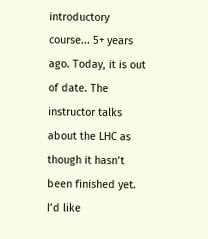introductory course... 5+ years ago. Today, it is out of date. The instructor talks about the LHC as though it hasn’t been finished yet. I’d like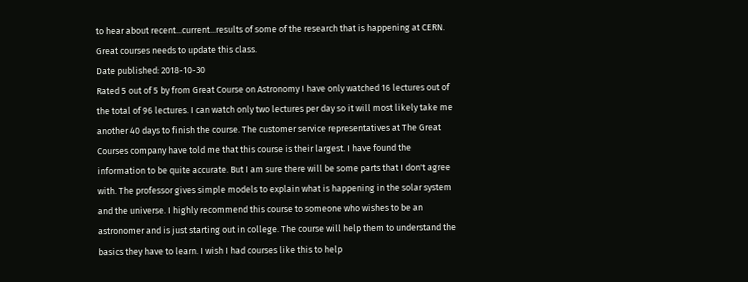to hear about recent...current...results of some of the research that is happening at CERN. Great courses needs to update this class.
Date published: 2018-10-30
Rated 5 out of 5 by from Great Course on Astronomy I have only watched 16 lectures out of the total of 96 lectures. I can watch only two lectures per day so it will most likely take me another 40 days to finish the course. The customer service representatives at The Great Courses company have told me that this course is their largest. I have found the information to be quite accurate. But I am sure there will be some parts that I don't agree with. The professor gives simple models to explain what is happening in the solar system and the universe. I highly recommend this course to someone who wishes to be an astronomer and is just starting out in college. The course will help them to understand the basics they have to learn. I wish I had courses like this to help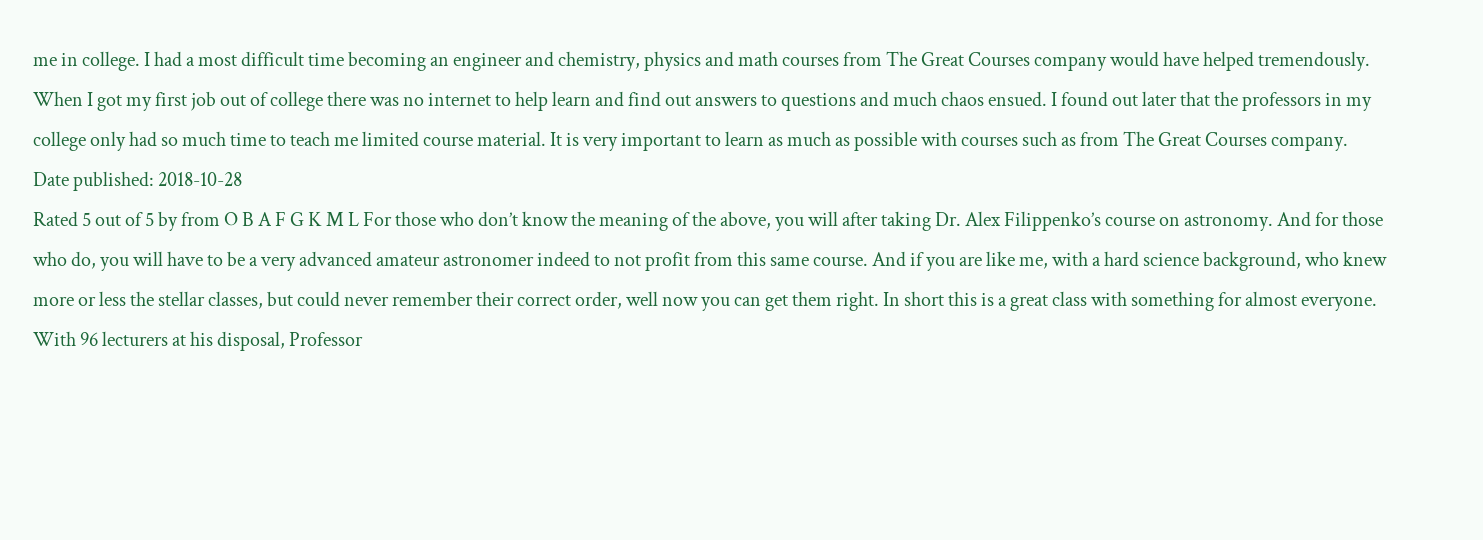me in college. I had a most difficult time becoming an engineer and chemistry, physics and math courses from The Great Courses company would have helped tremendously. When I got my first job out of college there was no internet to help learn and find out answers to questions and much chaos ensued. I found out later that the professors in my college only had so much time to teach me limited course material. It is very important to learn as much as possible with courses such as from The Great Courses company.
Date published: 2018-10-28
Rated 5 out of 5 by from O B A F G K M L For those who don’t know the meaning of the above, you will after taking Dr. Alex Filippenko’s course on astronomy. And for those who do, you will have to be a very advanced amateur astronomer indeed to not profit from this same course. And if you are like me, with a hard science background, who knew more or less the stellar classes, but could never remember their correct order, well now you can get them right. In short this is a great class with something for almost everyone. With 96 lecturers at his disposal, Professor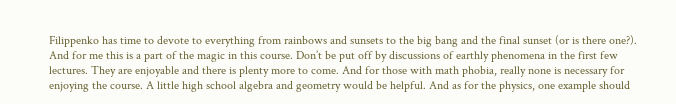Filippenko has time to devote to everything from rainbows and sunsets to the big bang and the final sunset (or is there one?). And for me this is a part of the magic in this course. Don’t be put off by discussions of earthly phenomena in the first few lectures. They are enjoyable and there is plenty more to come. And for those with math phobia, really none is necessary for enjoying the course. A little high school algebra and geometry would be helpful. And as for the physics, one example should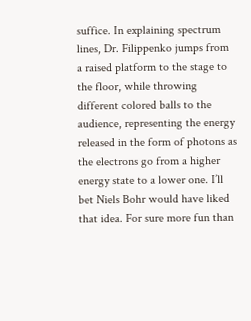suffice. In explaining spectrum lines, Dr. Filippenko jumps from a raised platform to the stage to the floor, while throwing different colored balls to the audience, representing the energy released in the form of photons as the electrons go from a higher energy state to a lower one. I’ll bet Niels Bohr would have liked that idea. For sure more fun than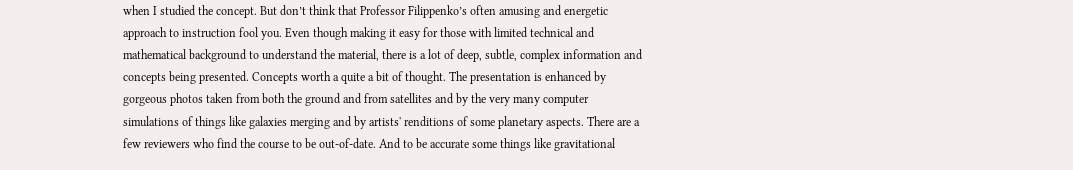when I studied the concept. But don’t think that Professor Filippenko’s often amusing and energetic approach to instruction fool you. Even though making it easy for those with limited technical and mathematical background to understand the material, there is a lot of deep, subtle, complex information and concepts being presented. Concepts worth a quite a bit of thought. The presentation is enhanced by gorgeous photos taken from both the ground and from satellites and by the very many computer simulations of things like galaxies merging and by artists' renditions of some planetary aspects. There are a few reviewers who find the course to be out-of-date. And to be accurate some things like gravitational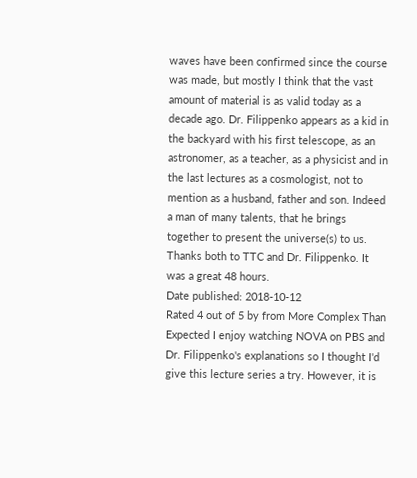waves have been confirmed since the course was made, but mostly I think that the vast amount of material is as valid today as a decade ago. Dr. Filippenko appears as a kid in the backyard with his first telescope, as an astronomer, as a teacher, as a physicist and in the last lectures as a cosmologist, not to mention as a husband, father and son. Indeed a man of many talents, that he brings together to present the universe(s) to us. Thanks both to TTC and Dr. Filippenko. It was a great 48 hours.
Date published: 2018-10-12
Rated 4 out of 5 by from More Complex Than Expected I enjoy watching NOVA on PBS and Dr. Filippenko's explanations so I thought I'd give this lecture series a try. However, it is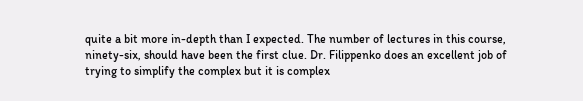quite a bit more in-depth than I expected. The number of lectures in this course, ninety-six, should have been the first clue. Dr. Filippenko does an excellent job of trying to simplify the complex but it is complex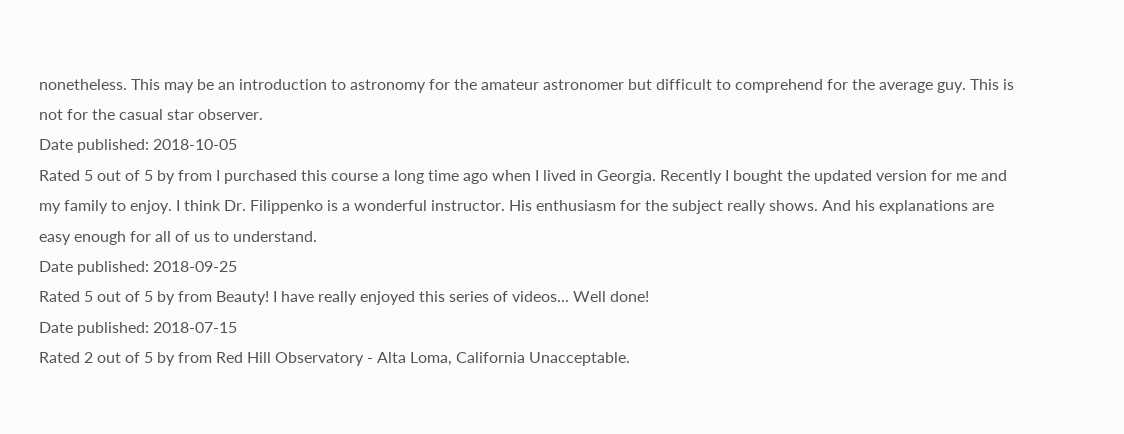nonetheless. This may be an introduction to astronomy for the amateur astronomer but difficult to comprehend for the average guy. This is not for the casual star observer.
Date published: 2018-10-05
Rated 5 out of 5 by from I purchased this course a long time ago when I lived in Georgia. Recently I bought the updated version for me and my family to enjoy. I think Dr. Filippenko is a wonderful instructor. His enthusiasm for the subject really shows. And his explanations are easy enough for all of us to understand.
Date published: 2018-09-25
Rated 5 out of 5 by from Beauty! I have really enjoyed this series of videos... Well done!
Date published: 2018-07-15
Rated 2 out of 5 by from Red Hill Observatory - Alta Loma, California Unacceptable.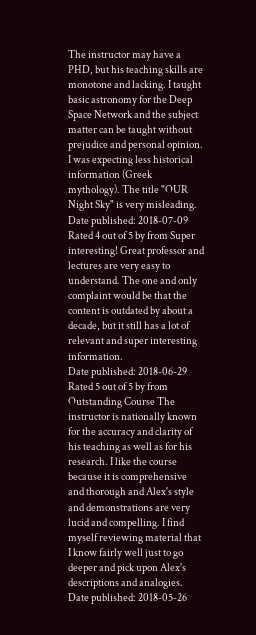The instructor may have a PHD, but his teaching skills are monotone and lacking. I taught basic astronomy for the Deep Space Network and the subject matter can be taught without prejudice and personal opinion. I was expecting less historical information (Greek mythology). The title "OUR Night Sky" is very misleading.
Date published: 2018-07-09
Rated 4 out of 5 by from Super interesting! Great professor and lectures are very easy to understand. The one and only complaint would be that the content is outdated by about a decade, but it still has a lot of relevant and super interesting information.
Date published: 2018-06-29
Rated 5 out of 5 by from Outstanding Course The instructor is nationally known for the accuracy and clarity of his teaching as well as for his research. I like the course because it is comprehensive and thorough and Alex's style and demonstrations are very lucid and compelling. I find myself reviewing material that I know fairly well just to go deeper and pick upon Alex's descriptions and analogies.
Date published: 2018-05-26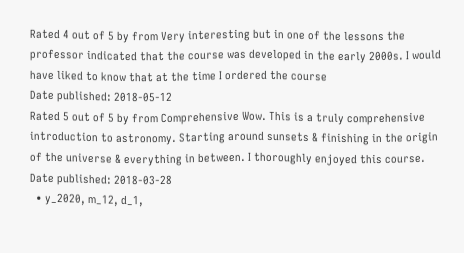Rated 4 out of 5 by from Very interesting but in one of the lessons the professor indicated that the course was developed in the early 2000s. I would have liked to know that at the time I ordered the course
Date published: 2018-05-12
Rated 5 out of 5 by from Comprehensive Wow. This is a truly comprehensive introduction to astronomy. Starting around sunsets & finishing in the origin of the universe & everything in between. I thoroughly enjoyed this course.
Date published: 2018-03-28
  • y_2020, m_12, d_1,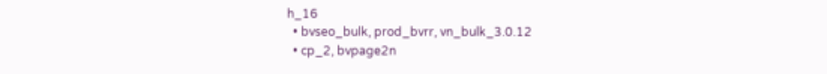h_16
  • bvseo_bulk, prod_bvrr, vn_bulk_3.0.12
  • cp_2, bvpage2n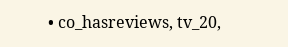• co_hasreviews, tv_20,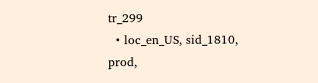tr_299
  • loc_en_US, sid_1810, prod,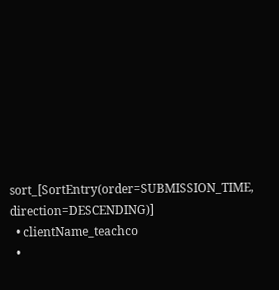sort_[SortEntry(order=SUBMISSION_TIME, direction=DESCENDING)]
  • clientName_teachco
  •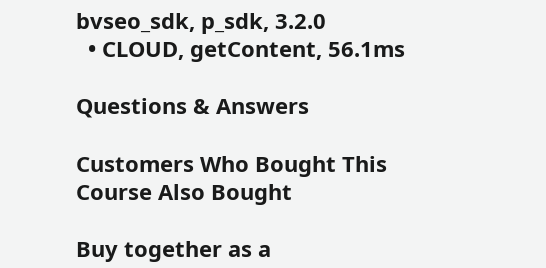bvseo_sdk, p_sdk, 3.2.0
  • CLOUD, getContent, 56.1ms

Questions & Answers

Customers Who Bought This Course Also Bought

Buy together as a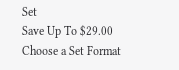Set
Save Up To $29.00
Choose a Set Format